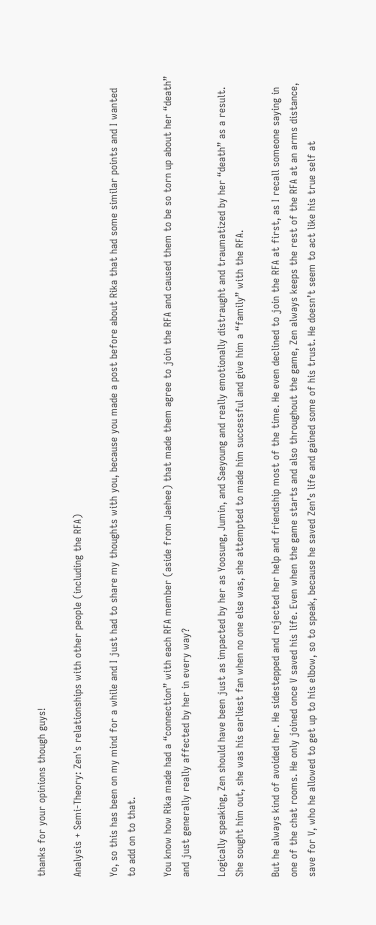thanks for your opinions though guys!

Analysis + Semi-Theory: Zen's relationships with other people (including the RFA)

Yo, so this has been on my mind for a while and I just had to share my thoughts with you, because you made a post before about Rika that had some similar points and I wanted to add on to that.

You know how Rika made had a “connection” with each RFA member (aside from Jaehee) that made them agree to join the RFA and caused them to be so torn up about her “death” and just generally really affected by her in every way?

Logically speaking, Zen should have been just as impacted by her as Yoosung, Jumin, and Saeyoung and really emotionally distraught and traumatized by her “death” as a result. She sought him out, she was his earliest fan when no one else was, she attempted to made him successful and give him a “family” with the RFA.

But he always kind of avoided her. He sidestepped and rejected her help and friendship most of the time. He even declined to join the RFA at first, as I recall someone saying in one of the chat rooms. He only joined once V saved his life. Even when the game starts and also throughout the game, Zen always keeps the rest of the RFA at an arms distance, save for V, who he allowed to get up to his elbow, so to speak, because he saved Zen’s life and gained some of his trust. He doesn’t seem to act like his true self at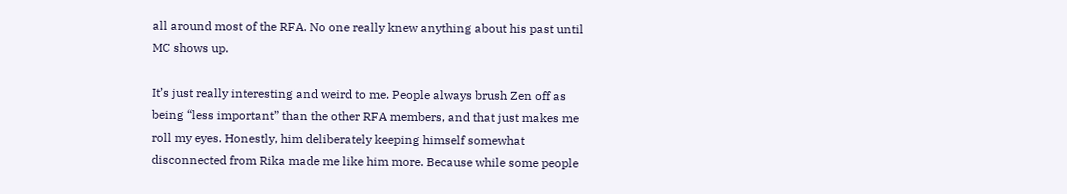all around most of the RFA. No one really knew anything about his past until MC shows up.

It’s just really interesting and weird to me. People always brush Zen off as being “less important” than the other RFA members, and that just makes me roll my eyes. Honestly, him deliberately keeping himself somewhat disconnected from Rika made me like him more. Because while some people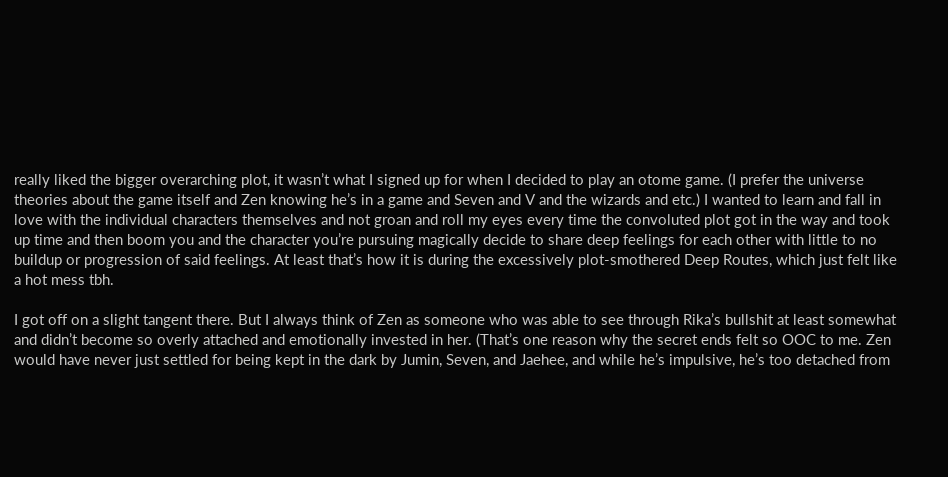really liked the bigger overarching plot, it wasn’t what I signed up for when I decided to play an otome game. (I prefer the universe theories about the game itself and Zen knowing he’s in a game and Seven and V and the wizards and etc.) I wanted to learn and fall in love with the individual characters themselves and not groan and roll my eyes every time the convoluted plot got in the way and took up time and then boom you and the character you’re pursuing magically decide to share deep feelings for each other with little to no buildup or progression of said feelings. At least that’s how it is during the excessively plot-smothered Deep Routes, which just felt like a hot mess tbh.

I got off on a slight tangent there. But I always think of Zen as someone who was able to see through Rika’s bullshit at least somewhat and didn’t become so overly attached and emotionally invested in her. (That’s one reason why the secret ends felt so OOC to me. Zen would have never just settled for being kept in the dark by Jumin, Seven, and Jaehee, and while he’s impulsive, he’s too detached from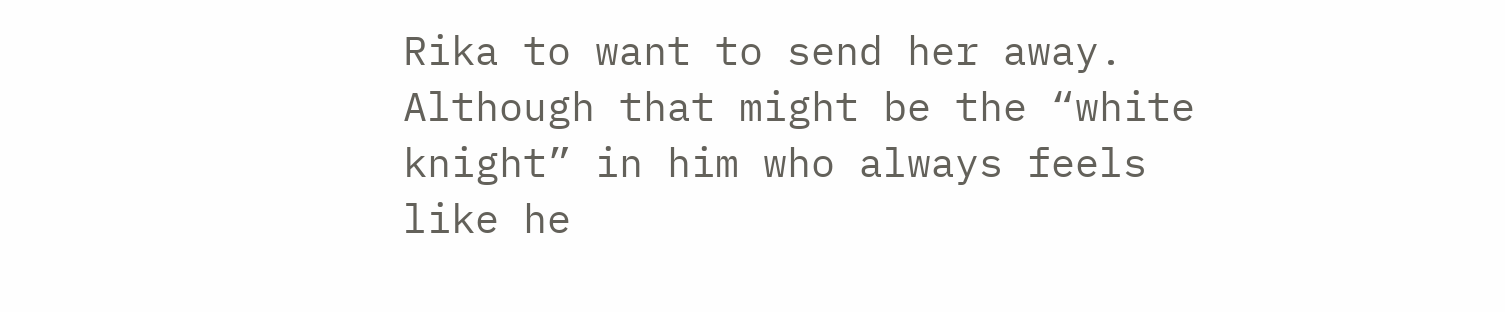Rika to want to send her away. Although that might be the “white knight” in him who always feels like he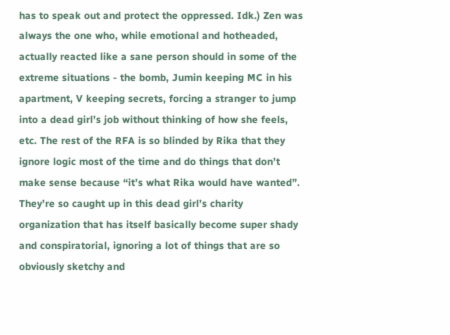has to speak out and protect the oppressed. Idk.) Zen was always the one who, while emotional and hotheaded, actually reacted like a sane person should in some of the extreme situations - the bomb, Jumin keeping MC in his apartment, V keeping secrets, forcing a stranger to jump into a dead girl’s job without thinking of how she feels, etc. The rest of the RFA is so blinded by Rika that they ignore logic most of the time and do things that don’t make sense because “it’s what Rika would have wanted”. They’re so caught up in this dead girl’s charity organization that has itself basically become super shady and conspiratorial, ignoring a lot of things that are so obviously sketchy and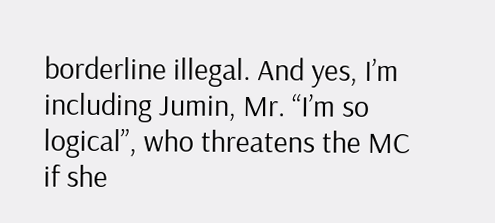borderline illegal. And yes, I’m including Jumin, Mr. “I’m so logical”, who threatens the MC if she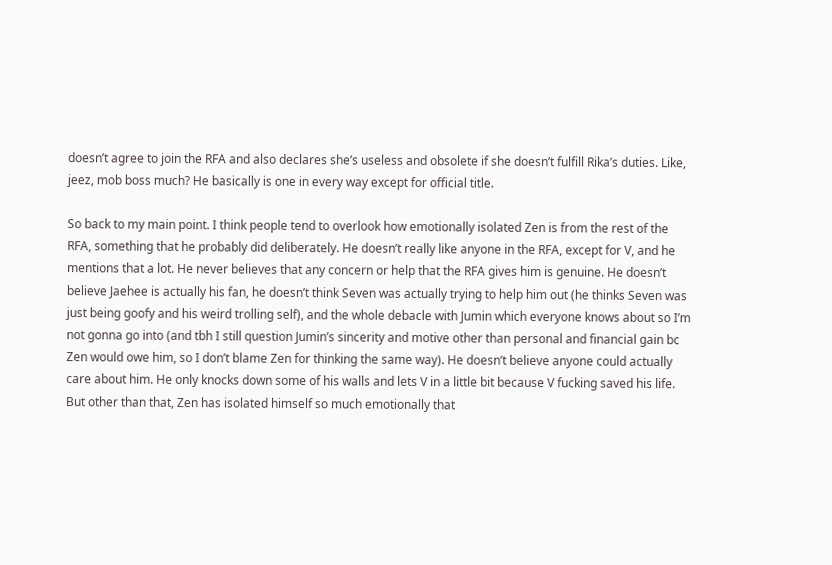doesn’t agree to join the RFA and also declares she’s useless and obsolete if she doesn’t fulfill Rika’s duties. Like, jeez, mob boss much? He basically is one in every way except for official title.

So back to my main point. I think people tend to overlook how emotionally isolated Zen is from the rest of the RFA, something that he probably did deliberately. He doesn’t really like anyone in the RFA, except for V, and he mentions that a lot. He never believes that any concern or help that the RFA gives him is genuine. He doesn’t believe Jaehee is actually his fan, he doesn’t think Seven was actually trying to help him out (he thinks Seven was just being goofy and his weird trolling self), and the whole debacle with Jumin which everyone knows about so I’m not gonna go into (and tbh I still question Jumin’s sincerity and motive other than personal and financial gain bc Zen would owe him, so I don’t blame Zen for thinking the same way). He doesn’t believe anyone could actually care about him. He only knocks down some of his walls and lets V in a little bit because V fucking saved his life. But other than that, Zen has isolated himself so much emotionally that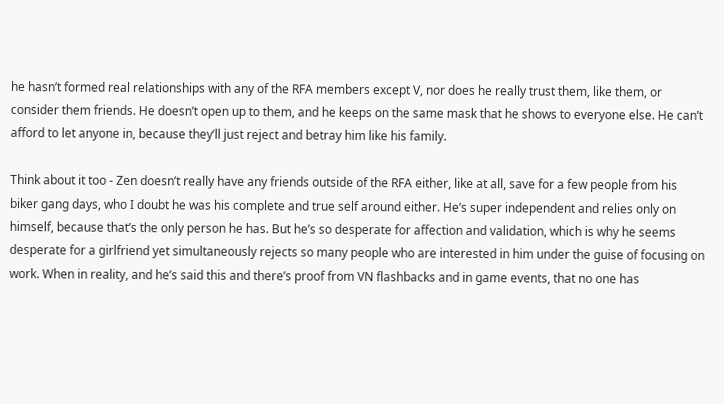he hasn’t formed real relationships with any of the RFA members except V, nor does he really trust them, like them, or consider them friends. He doesn’t open up to them, and he keeps on the same mask that he shows to everyone else. He can’t afford to let anyone in, because they’ll just reject and betray him like his family.

Think about it too - Zen doesn’t really have any friends outside of the RFA either, like at all, save for a few people from his biker gang days, who I doubt he was his complete and true self around either. He’s super independent and relies only on himself, because that’s the only person he has. But he’s so desperate for affection and validation, which is why he seems desperate for a girlfriend yet simultaneously rejects so many people who are interested in him under the guise of focusing on work. When in reality, and he’s said this and there’s proof from VN flashbacks and in game events, that no one has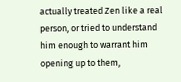actually treated Zen like a real person, or tried to understand him enough to warrant him opening up to them,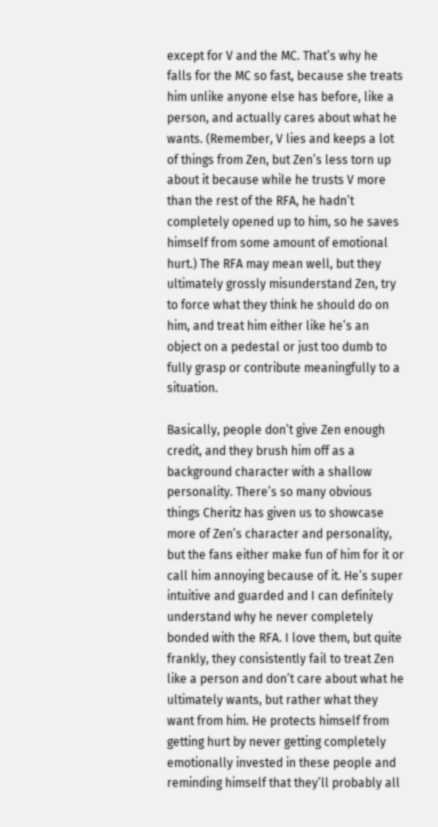except for V and the MC. That’s why he falls for the MC so fast, because she treats him unlike anyone else has before, like a person, and actually cares about what he wants. (Remember, V lies and keeps a lot of things from Zen, but Zen’s less torn up about it because while he trusts V more than the rest of the RFA, he hadn’t completely opened up to him, so he saves himself from some amount of emotional hurt.) The RFA may mean well, but they ultimately grossly misunderstand Zen, try to force what they think he should do on him, and treat him either like he’s an object on a pedestal or just too dumb to fully grasp or contribute meaningfully to a situation.

Basically, people don’t give Zen enough credit, and they brush him off as a background character with a shallow personality. There’s so many obvious things Cheritz has given us to showcase more of Zen’s character and personality, but the fans either make fun of him for it or call him annoying because of it. He’s super intuitive and guarded and I can definitely understand why he never completely bonded with the RFA. I love them, but quite frankly, they consistently fail to treat Zen like a person and don’t care about what he ultimately wants, but rather what they want from him. He protects himself from getting hurt by never getting completely emotionally invested in these people and reminding himself that they’ll probably all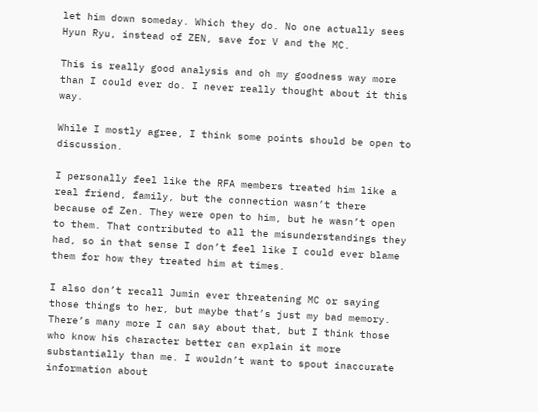let him down someday. Which they do. No one actually sees Hyun Ryu, instead of ZEN, save for V and the MC.

This is really good analysis and oh my goodness way more than I could ever do. I never really thought about it this way.

While I mostly agree, I think some points should be open to discussion.

I personally feel like the RFA members treated him like a real friend, family, but the connection wasn’t there because of Zen. They were open to him, but he wasn’t open to them. That contributed to all the misunderstandings they had, so in that sense I don’t feel like I could ever blame them for how they treated him at times.

I also don’t recall Jumin ever threatening MC or saying those things to her, but maybe that’s just my bad memory. There’s many more I can say about that, but I think those who know his character better can explain it more substantially than me. I wouldn’t want to spout inaccurate information about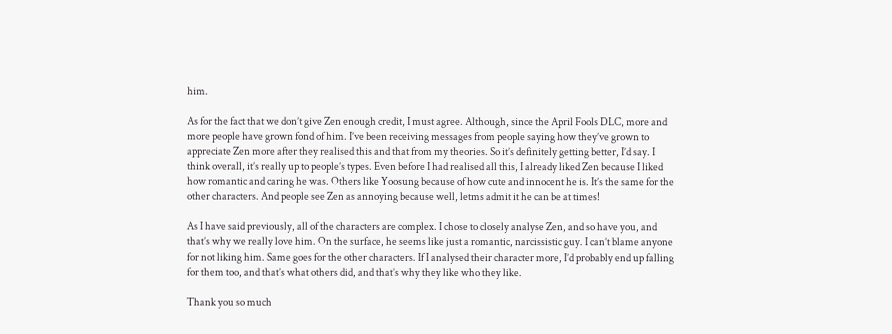him.

As for the fact that we don’t give Zen enough credit, I must agree. Although, since the April Fools DLC, more and more people have grown fond of him. I’ve been receiving messages from people saying how they’ve grown to appreciate Zen more after they realised this and that from my theories. So it’s definitely getting better, I’d say. I think overall, it’s really up to people’s types. Even before I had realised all this, I already liked Zen because I liked how romantic and caring he was. Others like Yoosung because of how cute and innocent he is. It’s the same for the other characters. And people see Zen as annoying because well, letms admit it he can be at times!

As I have said previously, all of the characters are complex. I chose to closely analyse Zen, and so have you, and that’s why we really love him. On the surface, he seems like just a romantic, narcissistic guy. I can’t blame anyone for not liking him. Same goes for the other characters. If I analysed their character more, I’d probably end up falling for them too, and that’s what others did, and that’s why they like who they like.

Thank you so much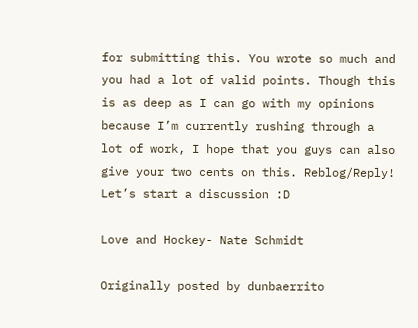for submitting this. You wrote so much and you had a lot of valid points. Though this is as deep as I can go with my opinions because I’m currently rushing through a lot of work, I hope that you guys can also give your two cents on this. Reblog/Reply! Let’s start a discussion :D

Love and Hockey- Nate Schmidt

Originally posted by dunbaerrito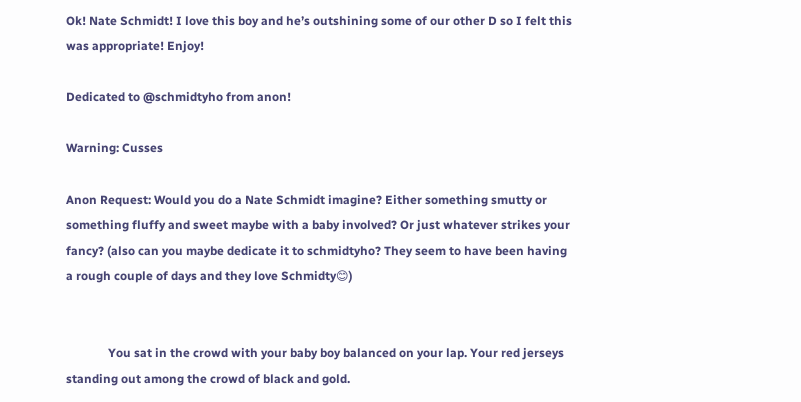Ok! Nate Schmidt! I love this boy and he’s outshining some of our other D so I felt this was appropriate! Enjoy!

Dedicated to @schmidtyho from anon!

Warning: Cusses

Anon Request: Would you do a Nate Schmidt imagine? Either something smutty or something fluffy and sweet maybe with a baby involved? Or just whatever strikes your fancy? (also can you maybe dedicate it to schmidtyho? They seem to have been having a rough couple of days and they love Schmidty😊)


              You sat in the crowd with your baby boy balanced on your lap. Your red jerseys standing out among the crowd of black and gold.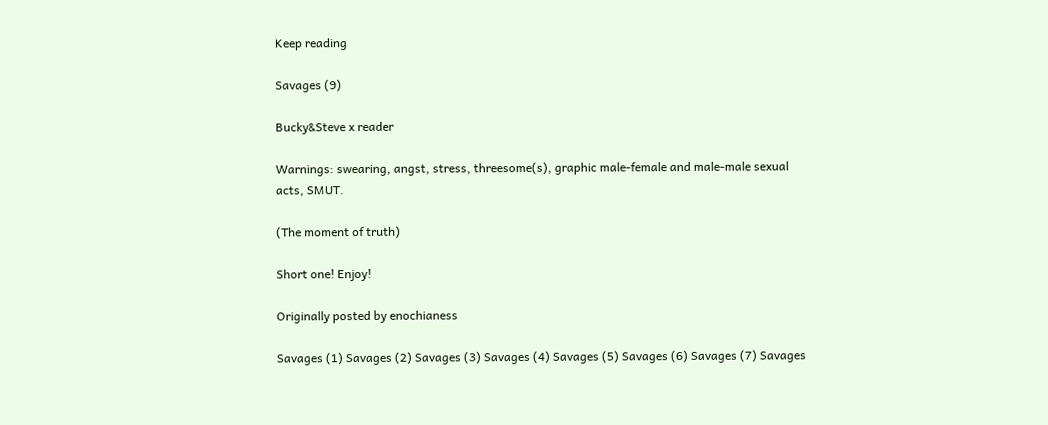Keep reading

Savages (9)

Bucky&Steve x reader

Warnings: swearing, angst, stress, threesome(s), graphic male-female and male-male sexual acts, SMUT.

(The moment of truth)

Short one! Enjoy!

Originally posted by enochianess

Savages (1) Savages (2) Savages (3) Savages (4) Savages (5) Savages (6) Savages (7) Savages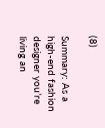(8)

Summary: As a high-end fashion designer you’re living an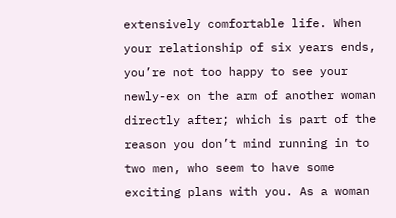extensively comfortable life. When your relationship of six years ends, you’re not too happy to see your newly-ex on the arm of another woman directly after; which is part of the reason you don’t mind running in to two men, who seem to have some exciting plans with you. As a woman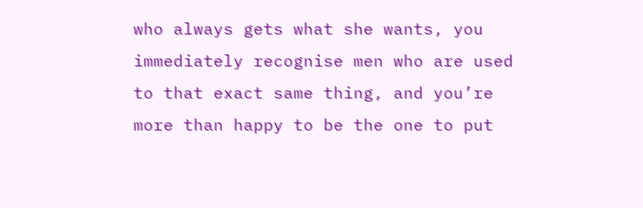who always gets what she wants, you immediately recognise men who are used to that exact same thing, and you’re more than happy to be the one to put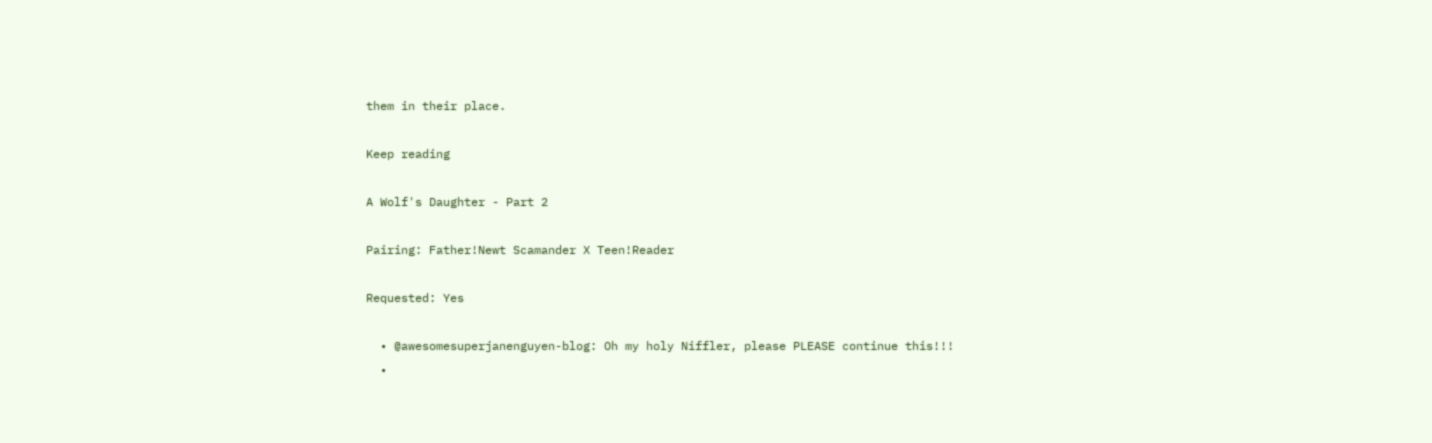them in their place.

Keep reading

A Wolf's Daughter - Part 2

Pairing: Father!Newt Scamander X Teen!Reader

Requested: Yes

  • @awesomesuperjanenguyen-blog: Oh my holy Niffler, please PLEASE continue this!!!
  •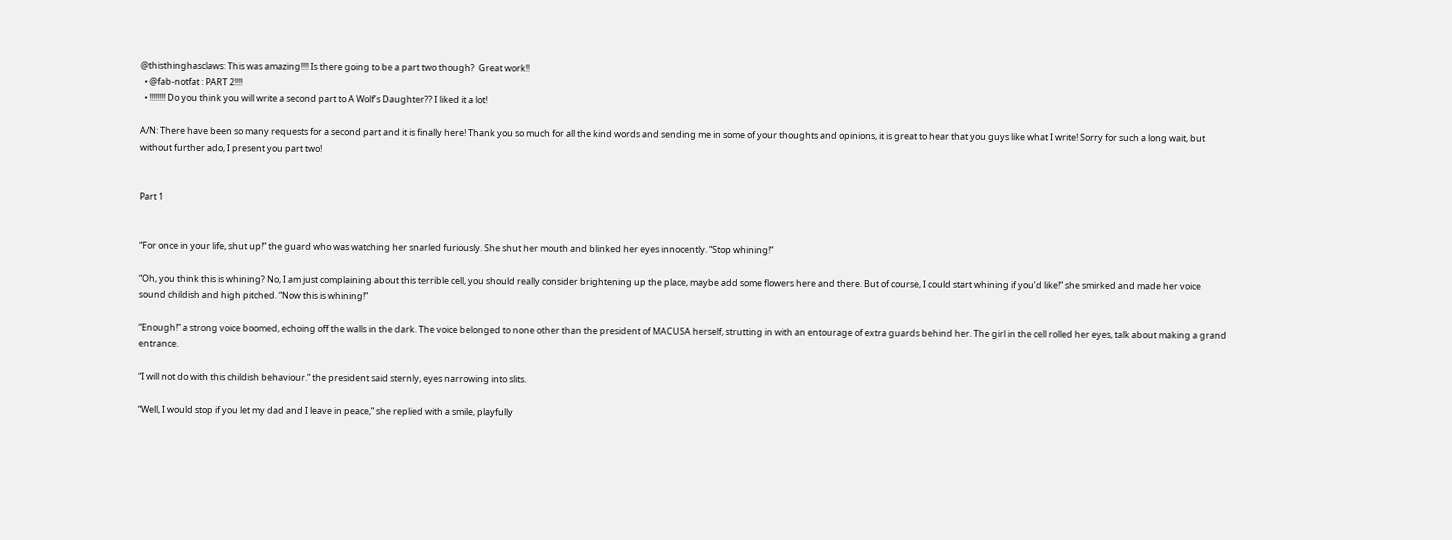@thisthinghasclaws: This was amazing!!!! Is there going to be a part two though?  Great work!!
  • @fab-notfat : PART 2!!!!
  • !!!!!!!! Do you think you will write a second part to A Wolf’s Daughter?? I liked it a lot!

A/N: There have been so many requests for a second part and it is finally here! Thank you so much for all the kind words and sending me in some of your thoughts and opinions, it is great to hear that you guys like what I write! Sorry for such a long wait, but without further ado, I present you part two!


Part 1


“For once in your life, shut up!” the guard who was watching her snarled furiously. She shut her mouth and blinked her eyes innocently. “Stop whining!”

“Oh, you think this is whining? No, I am just complaining about this terrible cell, you should really consider brightening up the place, maybe add some flowers here and there. But of course, I could start whining if you’d like!” she smirked and made her voice sound childish and high pitched. “Now this is whining!”

“Enough!” a strong voice boomed, echoing off the walls in the dark. The voice belonged to none other than the president of MACUSA herself, strutting in with an entourage of extra guards behind her. The girl in the cell rolled her eyes, talk about making a grand entrance.

“I will not do with this childish behaviour.” the president said sternly, eyes narrowing into slits.

“Well, I would stop if you let my dad and I leave in peace,” she replied with a smile, playfully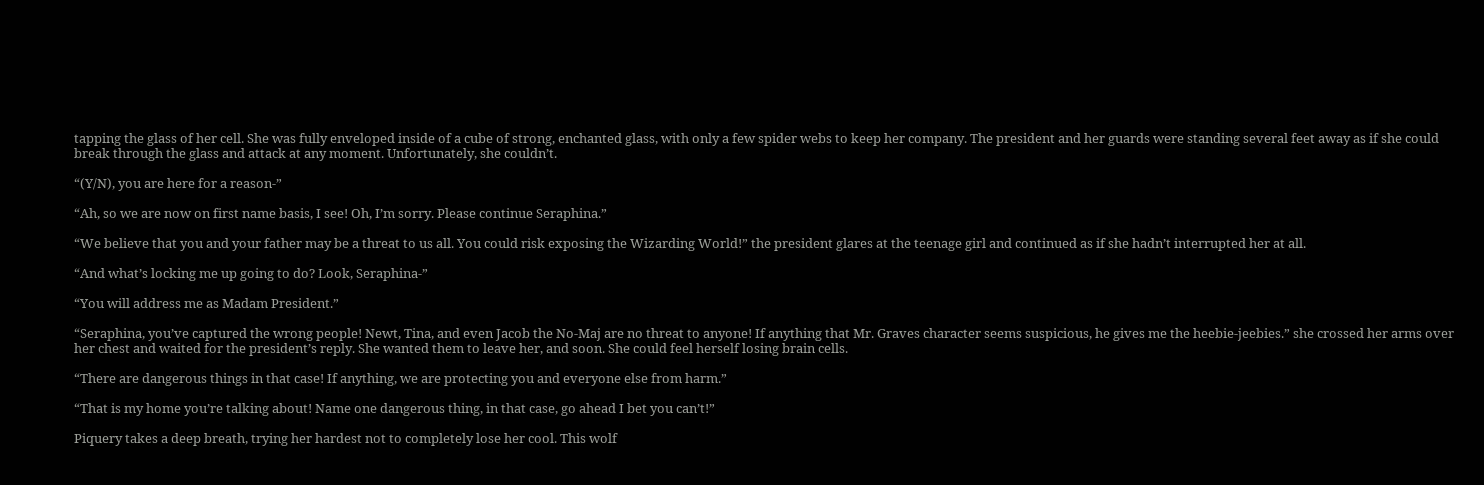tapping the glass of her cell. She was fully enveloped inside of a cube of strong, enchanted glass, with only a few spider webs to keep her company. The president and her guards were standing several feet away as if she could break through the glass and attack at any moment. Unfortunately, she couldn’t.

“(Y/N), you are here for a reason-”

“Ah, so we are now on first name basis, I see! Oh, I’m sorry. Please continue Seraphina.”

“We believe that you and your father may be a threat to us all. You could risk exposing the Wizarding World!” the president glares at the teenage girl and continued as if she hadn’t interrupted her at all.

“And what’s locking me up going to do? Look, Seraphina-”

“You will address me as Madam President.”

“Seraphina, you’ve captured the wrong people! Newt, Tina, and even Jacob the No-Maj are no threat to anyone! If anything that Mr. Graves character seems suspicious, he gives me the heebie-jeebies.” she crossed her arms over her chest and waited for the president’s reply. She wanted them to leave her, and soon. She could feel herself losing brain cells.

“There are dangerous things in that case! If anything, we are protecting you and everyone else from harm.”

“That is my home you’re talking about! Name one dangerous thing, in that case, go ahead I bet you can’t!”

Piquery takes a deep breath, trying her hardest not to completely lose her cool. This wolf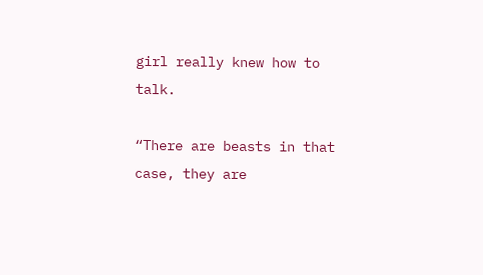girl really knew how to talk.

“There are beasts in that case, they are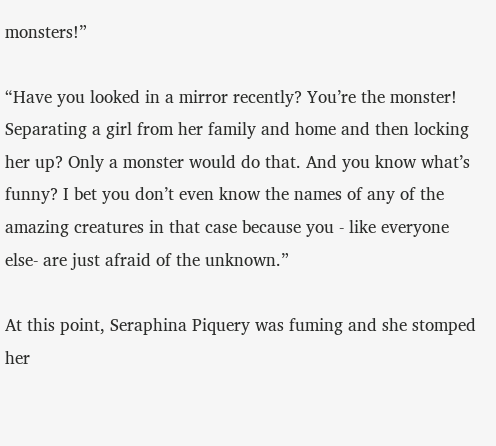monsters!”

“Have you looked in a mirror recently? You’re the monster! Separating a girl from her family and home and then locking her up? Only a monster would do that. And you know what’s funny? I bet you don’t even know the names of any of the amazing creatures in that case because you - like everyone else- are just afraid of the unknown.”

At this point, Seraphina Piquery was fuming and she stomped her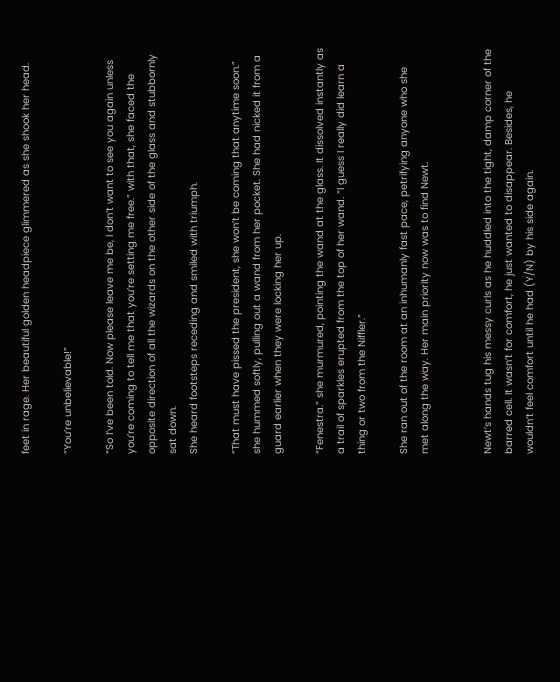feet in rage. Her beautiful golden headpiece glimmered as she shook her head.

“You’re unbelievable!”

“So I’ve been told. Now please leave me be, I don’t want to see you again unless you’re coming to tell me that you’re setting me free.” with that, she faced the opposite direction of all the wizards on the other side of the glass and stubbornly sat down.
She heard footsteps receding and smiled with triumph.

“That must have pissed the president, she won’t be coming that anytime soon.” she hummed softly, pulling out a wand from her pocket. She had nicked it from a guard earlier when they were locking her up.

“Fenestra.” she murmured, pointing the wand at the glass. It dissolved instantly as a trail of sparkles erupted from the top of her wand. “I guess I really did learn a thing or two from the Niffler.”

She ran out of the room at an inhumanly fast pace, petrifying anyone who she met along the way. Her main priority now was to find Newt.


Newt’s hands tug his messy curls as he huddled into the tight, damp corner of the barred cell. It wasn’t for comfort, he just wanted to disappear. Besides, he wouldn’t feel comfort until he had (Y/N) by his side again.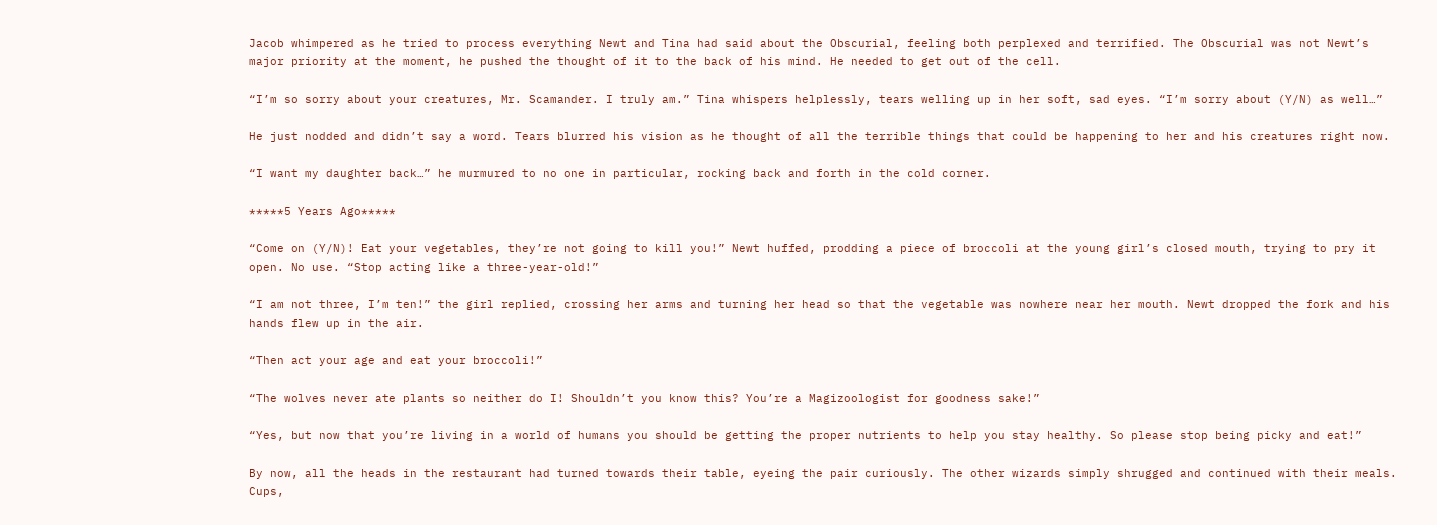Jacob whimpered as he tried to process everything Newt and Tina had said about the Obscurial, feeling both perplexed and terrified. The Obscurial was not Newt’s major priority at the moment, he pushed the thought of it to the back of his mind. He needed to get out of the cell.

“I’m so sorry about your creatures, Mr. Scamander. I truly am.” Tina whispers helplessly, tears welling up in her soft, sad eyes. “I’m sorry about (Y/N) as well…”

He just nodded and didn’t say a word. Tears blurred his vision as he thought of all the terrible things that could be happening to her and his creatures right now.

“I want my daughter back…” he murmured to no one in particular, rocking back and forth in the cold corner.

*****5 Years Ago*****

“Come on (Y/N)! Eat your vegetables, they’re not going to kill you!” Newt huffed, prodding a piece of broccoli at the young girl’s closed mouth, trying to pry it open. No use. “Stop acting like a three-year-old!”

“I am not three, I’m ten!” the girl replied, crossing her arms and turning her head so that the vegetable was nowhere near her mouth. Newt dropped the fork and his hands flew up in the air.

“Then act your age and eat your broccoli!”

“The wolves never ate plants so neither do I! Shouldn’t you know this? You’re a Magizoologist for goodness sake!”

“Yes, but now that you’re living in a world of humans you should be getting the proper nutrients to help you stay healthy. So please stop being picky and eat!”

By now, all the heads in the restaurant had turned towards their table, eyeing the pair curiously. The other wizards simply shrugged and continued with their meals. Cups,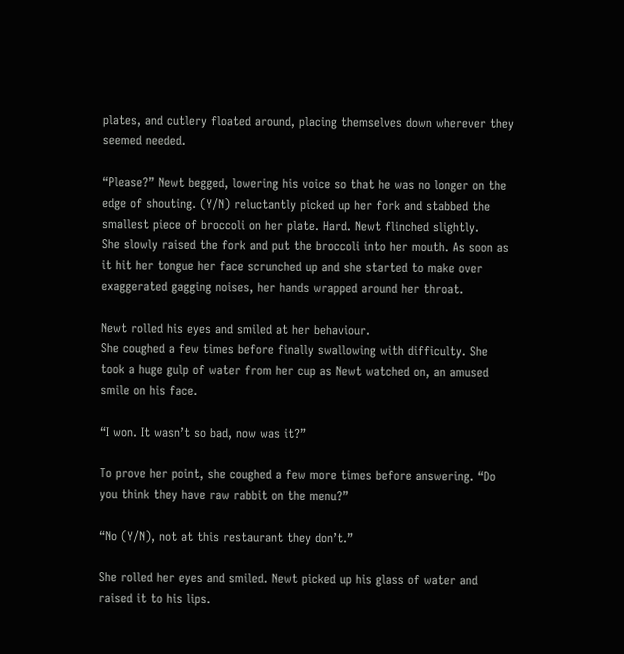plates, and cutlery floated around, placing themselves down wherever they seemed needed.

“Please?” Newt begged, lowering his voice so that he was no longer on the edge of shouting. (Y/N) reluctantly picked up her fork and stabbed the smallest piece of broccoli on her plate. Hard. Newt flinched slightly.
She slowly raised the fork and put the broccoli into her mouth. As soon as it hit her tongue her face scrunched up and she started to make over exaggerated gagging noises, her hands wrapped around her throat.

Newt rolled his eyes and smiled at her behaviour.
She coughed a few times before finally swallowing with difficulty. She took a huge gulp of water from her cup as Newt watched on, an amused smile on his face.

“I won. It wasn’t so bad, now was it?”

To prove her point, she coughed a few more times before answering. “Do you think they have raw rabbit on the menu?”

“No (Y/N), not at this restaurant they don’t.”

She rolled her eyes and smiled. Newt picked up his glass of water and raised it to his lips.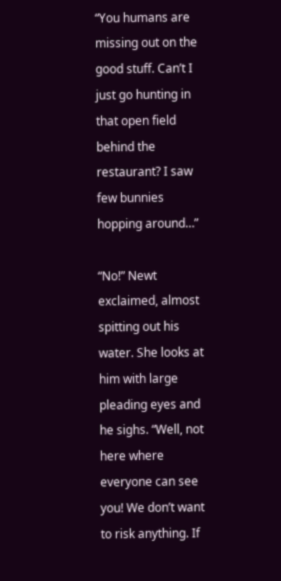“You humans are missing out on the good stuff. Can’t I just go hunting in that open field behind the restaurant? I saw few bunnies hopping around…”

“No!” Newt exclaimed, almost spitting out his water. She looks at him with large pleading eyes and he sighs. “Well, not here where everyone can see you! We don’t want to risk anything. If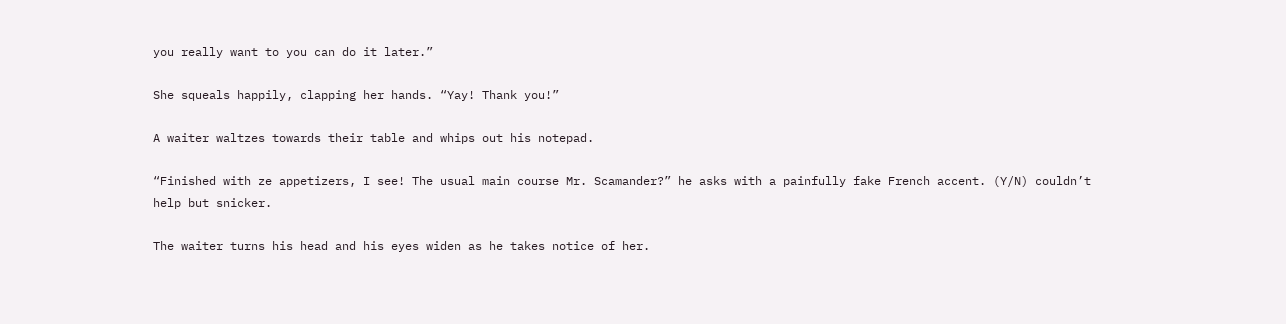you really want to you can do it later.”

She squeals happily, clapping her hands. “Yay! Thank you!”

A waiter waltzes towards their table and whips out his notepad.

“Finished with ze appetizers, I see! The usual main course Mr. Scamander?” he asks with a painfully fake French accent. (Y/N) couldn’t help but snicker.

The waiter turns his head and his eyes widen as he takes notice of her.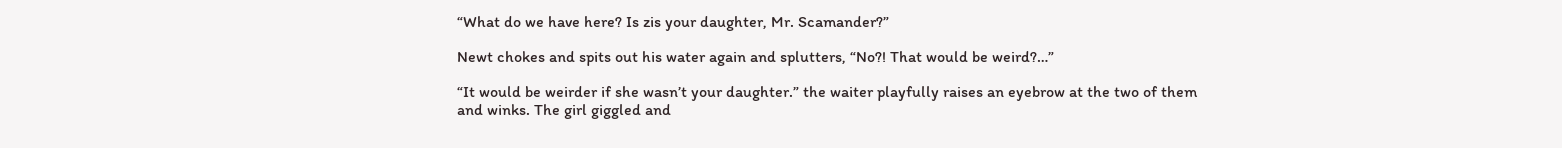“What do we have here? Is zis your daughter, Mr. Scamander?”

Newt chokes and spits out his water again and splutters, “No?! That would be weird?…”

“It would be weirder if she wasn’t your daughter.” the waiter playfully raises an eyebrow at the two of them and winks. The girl giggled and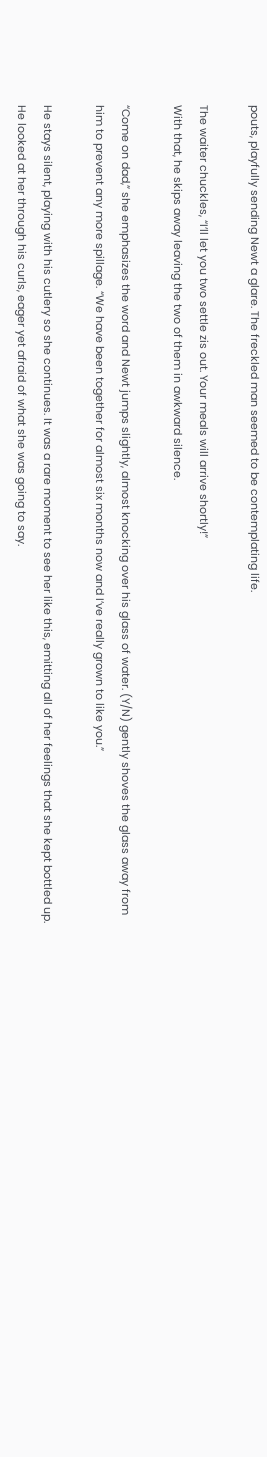pouts, playfully sending Newt a glare. The freckled man seemed to be contemplating life.

The waiter chuckles, “I’ll let you two settle zis out. Your meals will arrive shortly!”
With that, he skips away leaving the two of them in awkward silence.

“Come on dad,” she emphasizes the word and Newt jumps slightly, almost knocking over his glass of water. (Y/N) gently shoves the glass away from him to prevent any more spillage. “We have been together for almost six months now and I’ve really grown to like you.”

He stays silent, playing with his cutlery so she continues. It was a rare moment to see her like this, emitting all of her feelings that she kept bottled up. He looked at her through his curls, eager yet afraid of what she was going to say.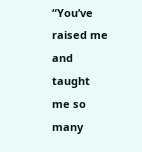“You’ve raised me and taught me so many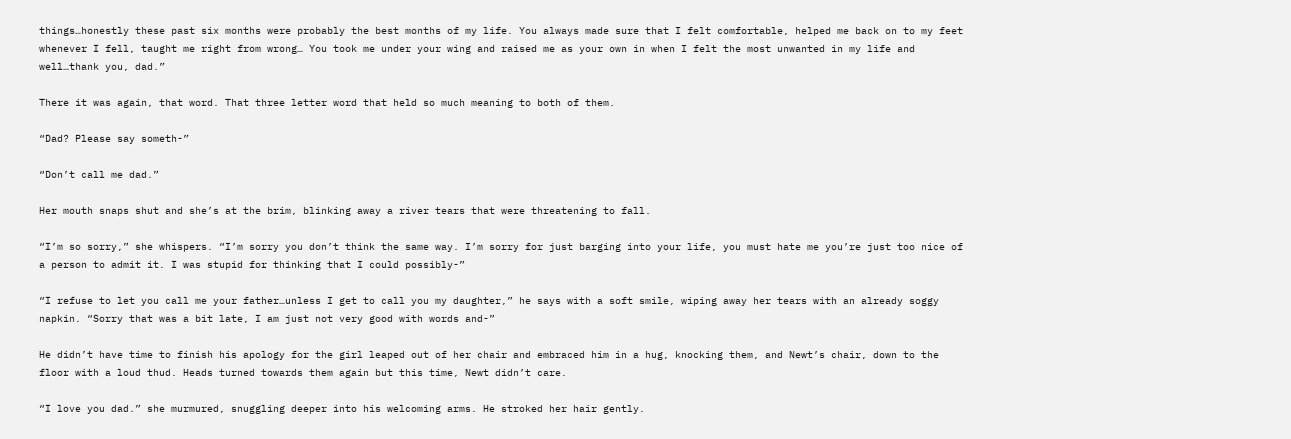things…honestly these past six months were probably the best months of my life. You always made sure that I felt comfortable, helped me back on to my feet whenever I fell, taught me right from wrong… You took me under your wing and raised me as your own in when I felt the most unwanted in my life and well…thank you, dad.”

There it was again, that word. That three letter word that held so much meaning to both of them.

“Dad? Please say someth-”

“Don’t call me dad.”

Her mouth snaps shut and she’s at the brim, blinking away a river tears that were threatening to fall.

“I’m so sorry,” she whispers. “I’m sorry you don’t think the same way. I’m sorry for just barging into your life, you must hate me you’re just too nice of a person to admit it. I was stupid for thinking that I could possibly-”

“I refuse to let you call me your father…unless I get to call you my daughter,” he says with a soft smile, wiping away her tears with an already soggy napkin. “Sorry that was a bit late, I am just not very good with words and-”

He didn’t have time to finish his apology for the girl leaped out of her chair and embraced him in a hug, knocking them, and Newt’s chair, down to the floor with a loud thud. Heads turned towards them again but this time, Newt didn’t care.

“I love you dad.” she murmured, snuggling deeper into his welcoming arms. He stroked her hair gently.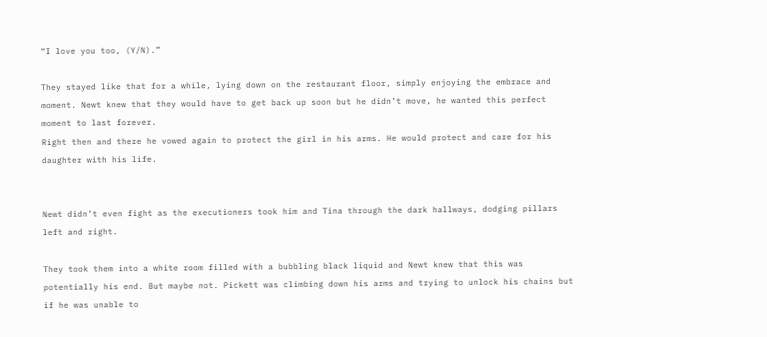“I love you too, (Y/N).”

They stayed like that for a while, lying down on the restaurant floor, simply enjoying the embrace and moment. Newt knew that they would have to get back up soon but he didn’t move, he wanted this perfect moment to last forever.
Right then and there he vowed again to protect the girl in his arms. He would protect and care for his daughter with his life.


Newt didn’t even fight as the executioners took him and Tina through the dark hallways, dodging pillars left and right.

They took them into a white room filled with a bubbling black liquid and Newt knew that this was potentially his end. But maybe not. Pickett was climbing down his arms and trying to unlock his chains but if he was unable to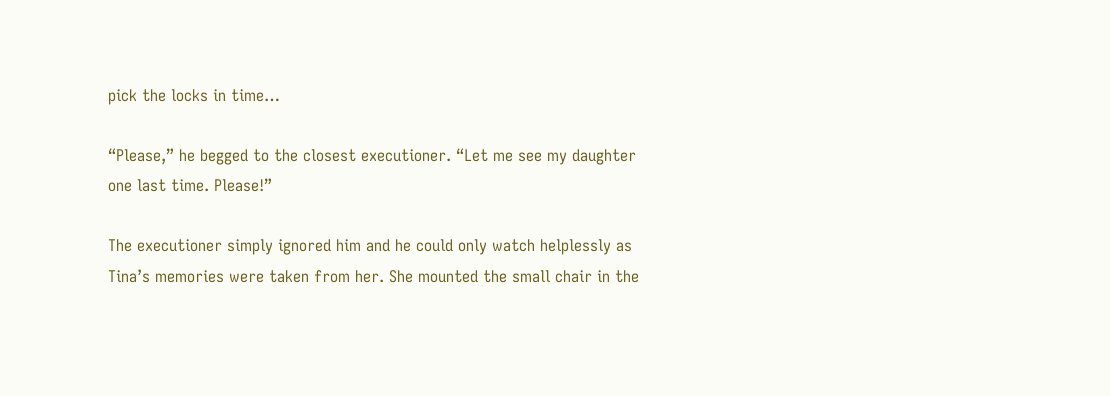pick the locks in time…

“Please,” he begged to the closest executioner. “Let me see my daughter one last time. Please!”

The executioner simply ignored him and he could only watch helplessly as Tina’s memories were taken from her. She mounted the small chair in the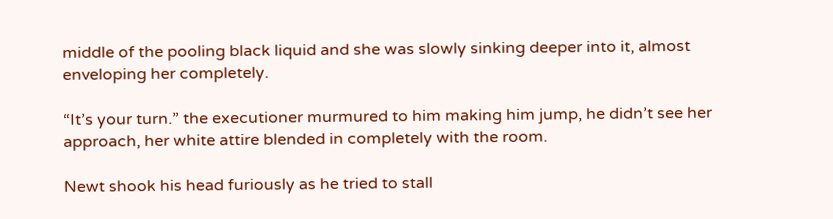middle of the pooling black liquid and she was slowly sinking deeper into it, almost enveloping her completely.

“It’s your turn.” the executioner murmured to him making him jump, he didn’t see her approach, her white attire blended in completely with the room.

Newt shook his head furiously as he tried to stall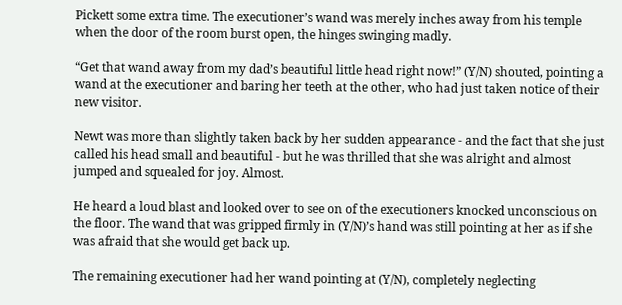Pickett some extra time. The executioner’s wand was merely inches away from his temple when the door of the room burst open, the hinges swinging madly.

“Get that wand away from my dad’s beautiful little head right now!” (Y/N) shouted, pointing a wand at the executioner and baring her teeth at the other, who had just taken notice of their new visitor.

Newt was more than slightly taken back by her sudden appearance - and the fact that she just called his head small and beautiful - but he was thrilled that she was alright and almost jumped and squealed for joy. Almost.

He heard a loud blast and looked over to see on of the executioners knocked unconscious on the floor. The wand that was gripped firmly in (Y/N)’s hand was still pointing at her as if she was afraid that she would get back up.

The remaining executioner had her wand pointing at (Y/N), completely neglecting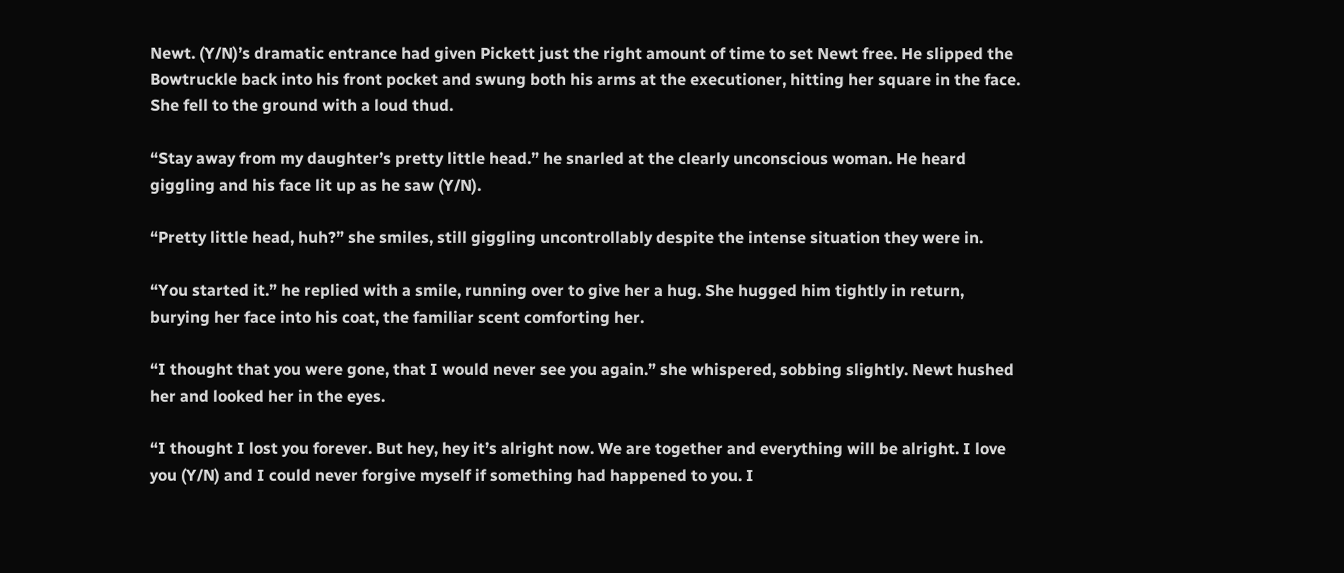Newt. (Y/N)’s dramatic entrance had given Pickett just the right amount of time to set Newt free. He slipped the Bowtruckle back into his front pocket and swung both his arms at the executioner, hitting her square in the face. She fell to the ground with a loud thud.

“Stay away from my daughter’s pretty little head.” he snarled at the clearly unconscious woman. He heard giggling and his face lit up as he saw (Y/N).

“Pretty little head, huh?” she smiles, still giggling uncontrollably despite the intense situation they were in.

“You started it.” he replied with a smile, running over to give her a hug. She hugged him tightly in return, burying her face into his coat, the familiar scent comforting her.

“I thought that you were gone, that I would never see you again.” she whispered, sobbing slightly. Newt hushed her and looked her in the eyes.

“I thought I lost you forever. But hey, hey it’s alright now. We are together and everything will be alright. I love you (Y/N) and I could never forgive myself if something had happened to you. I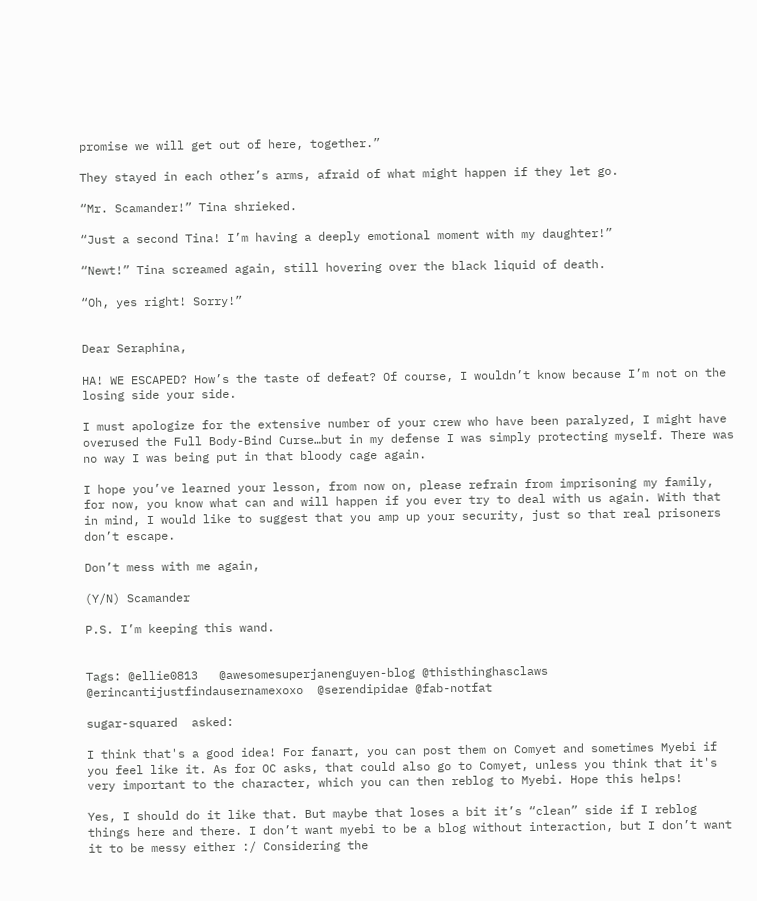promise we will get out of here, together.”

They stayed in each other’s arms, afraid of what might happen if they let go.

“Mr. Scamander!” Tina shrieked.

“Just a second Tina! I’m having a deeply emotional moment with my daughter!”

“Newt!” Tina screamed again, still hovering over the black liquid of death.

“Oh, yes right! Sorry!”


Dear Seraphina,

HA! WE ESCAPED? How’s the taste of defeat? Of course, I wouldn’t know because I’m not on the losing side your side.

I must apologize for the extensive number of your crew who have been paralyzed, I might have overused the Full Body-Bind Curse…but in my defense I was simply protecting myself. There was no way I was being put in that bloody cage again.

I hope you’ve learned your lesson, from now on, please refrain from imprisoning my family, for now, you know what can and will happen if you ever try to deal with us again. With that in mind, I would like to suggest that you amp up your security, just so that real prisoners don’t escape.

Don’t mess with me again,

(Y/N) Scamander

P.S. I’m keeping this wand.


Tags: @ellie0813   @awesomesuperjanenguyen-blog @thisthinghasclaws @erincantijustfindausernamexoxo  @serendipidae @fab-notfat

sugar-squared  asked:

I think that's a good idea! For fanart, you can post them on Comyet and sometimes Myebi if you feel like it. As for OC asks, that could also go to Comyet, unless you think that it's very important to the character, which you can then reblog to Myebi. Hope this helps!

Yes, I should do it like that. But maybe that loses a bit it’s “clean” side if I reblog things here and there. I don’t want myebi to be a blog without interaction, but I don’t want it to be messy either :/ Considering the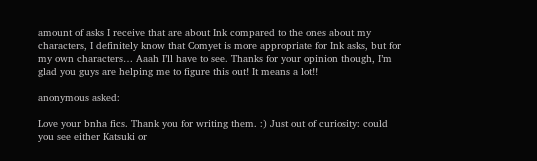amount of asks I receive that are about Ink compared to the ones about my characters, I definitely know that Comyet is more appropriate for Ink asks, but for my own characters… Aaah I’ll have to see. Thanks for your opinion though, I’m glad you guys are helping me to figure this out! It means a lot!!

anonymous asked:

Love your bnha fics. Thank you for writing them. :) Just out of curiosity: could you see either Katsuki or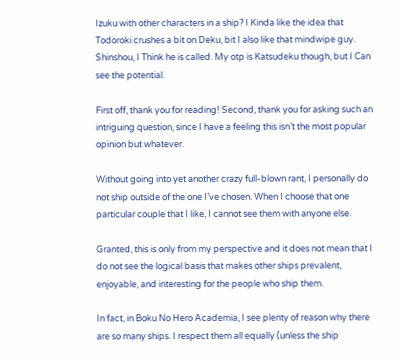Izuku with other characters in a ship? I Kinda like the idea that Todoroki crushes a bit on Deku, bit I also like that mindwipe guy. Shinshou, I Think he is called. My otp is Katsudeku though, but I Can see the potential.

First off, thank you for reading! Second, thank you for asking such an intriguing question, since I have a feeling this isn’t the most popular opinion but whatever.

Without going into yet another crazy full-blown rant, I personally do not ship outside of the one I’ve chosen. When I choose that one particular couple that I like, I cannot see them with anyone else.

Granted, this is only from my perspective and it does not mean that I do not see the logical basis that makes other ships prevalent, enjoyable, and interesting for the people who ship them.

In fact, in Boku No Hero Academia, I see plenty of reason why there are so many ships. I respect them all equally (unless the ship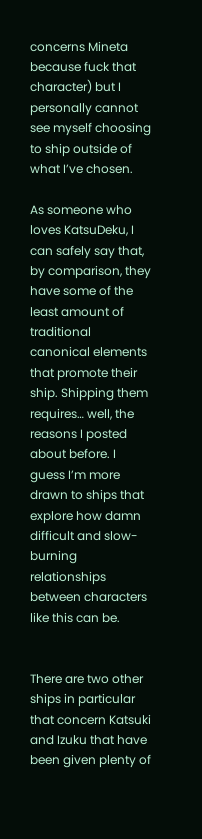concerns Mineta because fuck that character) but I personally cannot see myself choosing to ship outside of what I’ve chosen.

As someone who loves KatsuDeku, I can safely say that, by comparison, they have some of the least amount of traditional canonical elements that promote their ship. Shipping them requires… well, the reasons I posted about before. I guess I’m more drawn to ships that explore how damn difficult and slow-burning relationships between characters like this can be.


There are two other ships in particular that concern Katsuki and Izuku that have been given plenty of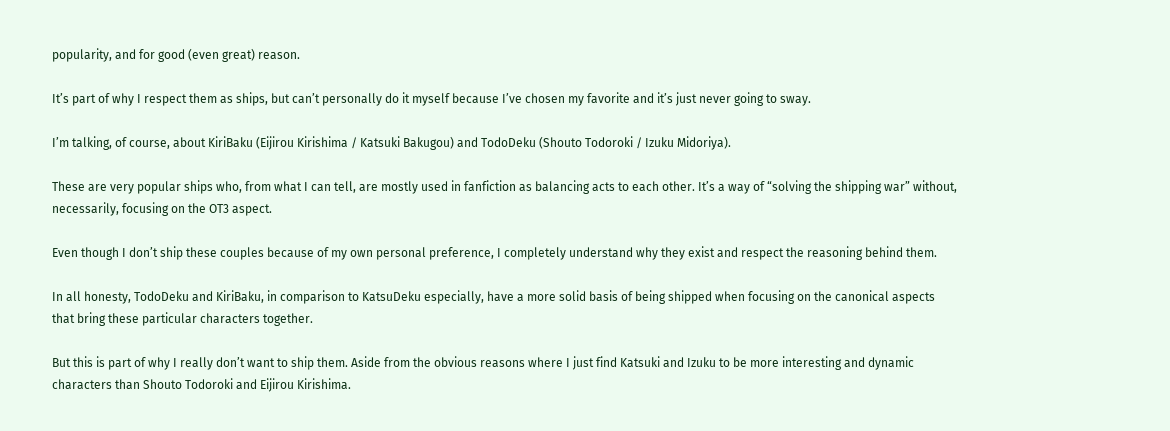popularity, and for good (even great) reason.

It’s part of why I respect them as ships, but can’t personally do it myself because I’ve chosen my favorite and it’s just never going to sway.

I’m talking, of course, about KiriBaku (Eijirou Kirishima / Katsuki Bakugou) and TodoDeku (Shouto Todoroki / Izuku Midoriya).

These are very popular ships who, from what I can tell, are mostly used in fanfiction as balancing acts to each other. It’s a way of “solving the shipping war” without, necessarily, focusing on the OT3 aspect.

Even though I don’t ship these couples because of my own personal preference, I completely understand why they exist and respect the reasoning behind them.

In all honesty, TodoDeku and KiriBaku, in comparison to KatsuDeku especially, have a more solid basis of being shipped when focusing on the canonical aspects that bring these particular characters together.

But this is part of why I really don’t want to ship them. Aside from the obvious reasons where I just find Katsuki and Izuku to be more interesting and dynamic characters than Shouto Todoroki and Eijirou Kirishima.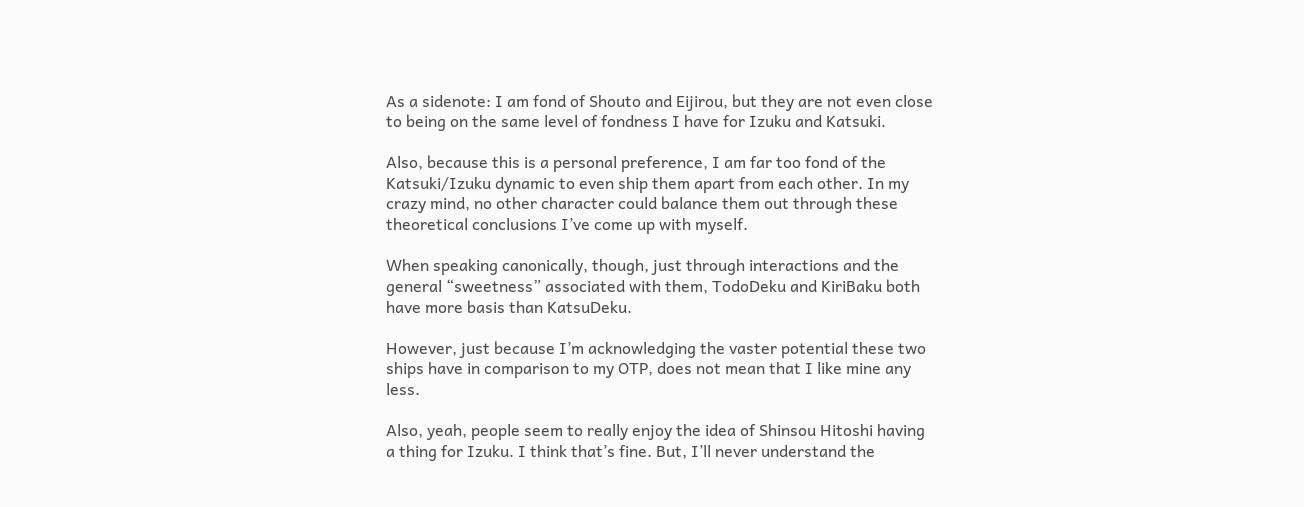As a sidenote: I am fond of Shouto and Eijirou, but they are not even close to being on the same level of fondness I have for Izuku and Katsuki.

Also, because this is a personal preference, I am far too fond of the Katsuki/Izuku dynamic to even ship them apart from each other. In my crazy mind, no other character could balance them out through these theoretical conclusions I’ve come up with myself.

When speaking canonically, though, just through interactions and the general “sweetness” associated with them, TodoDeku and KiriBaku both have more basis than KatsuDeku.

However, just because I’m acknowledging the vaster potential these two ships have in comparison to my OTP, does not mean that I like mine any less.

Also, yeah, people seem to really enjoy the idea of Shinsou Hitoshi having a thing for Izuku. I think that’s fine. But, I’ll never understand the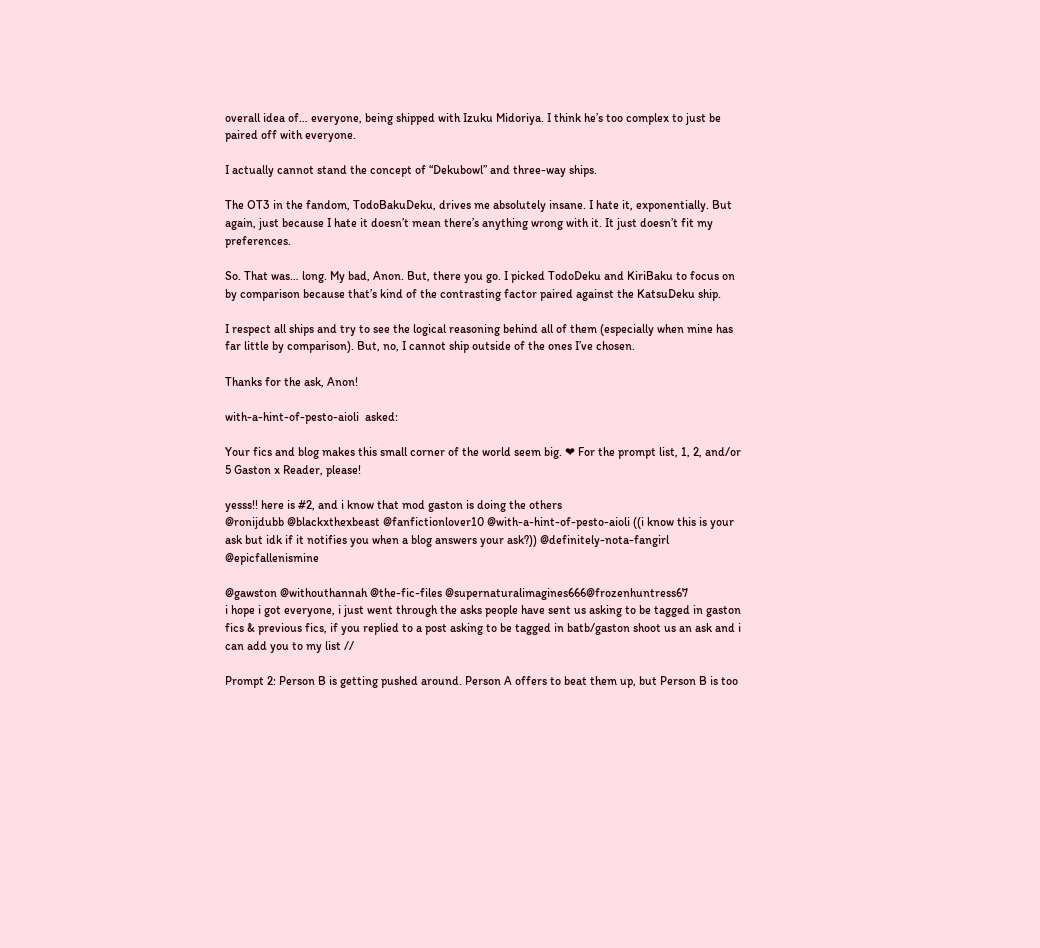overall idea of… everyone, being shipped with Izuku Midoriya. I think he’s too complex to just be paired off with everyone.

I actually cannot stand the concept of “Dekubowl” and three-way ships.

The OT3 in the fandom, TodoBakuDeku, drives me absolutely insane. I hate it, exponentially. But again, just because I hate it doesn’t mean there’s anything wrong with it. It just doesn’t fit my preferences.

So. That was… long. My bad, Anon. But, there you go. I picked TodoDeku and KiriBaku to focus on by comparison because that’s kind of the contrasting factor paired against the KatsuDeku ship.

I respect all ships and try to see the logical reasoning behind all of them (especially when mine has far little by comparison). But, no, I cannot ship outside of the ones I’ve chosen.

Thanks for the ask, Anon!

with-a-hint-of-pesto-aioli  asked:

Your fics and blog makes this small corner of the world seem big. ❤ For the prompt list, 1, 2, and/or 5 Gaston x Reader, please!

yesss!! here is #2, and i know that mod gaston is doing the others
@ronijdubb @blackxthexbeast @fanfictionlover10 @with-a-hint-of-pesto-aioli ((i know this is your ask but idk if it notifies you when a blog answers your ask?)) @definitely-nota-fangirl @epicfallenismine

@gawston @withouthannah @the-fic-files @supernaturalimagines666@frozenhuntress67
i hope i got everyone, i just went through the asks people have sent us asking to be tagged in gaston fics & previous fics, if you replied to a post asking to be tagged in batb/gaston shoot us an ask and i can add you to my list //

Prompt 2: Person B is getting pushed around. Person A offers to beat them up, but Person B is too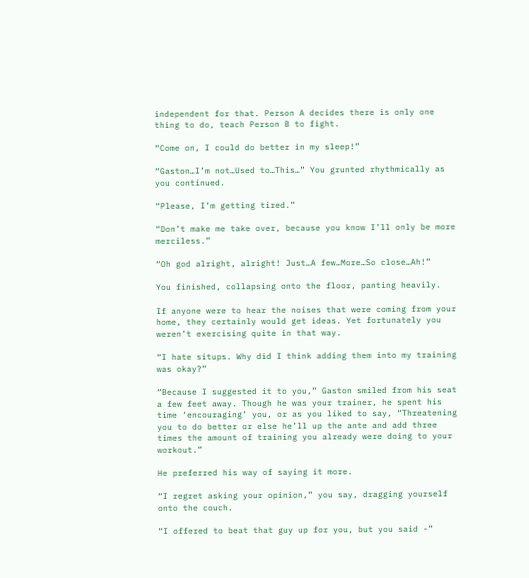independent for that. Person A decides there is only one thing to do, teach Person B to fight.

“Come on, I could do better in my sleep!”

“Gaston…I’m not…Used to…This…” You grunted rhythmically as you continued.

“Please, I’m getting tired.”

“Don’t make me take over, because you know I’ll only be more merciless.”

“Oh god alright, alright! Just…A few…More…So close…Ah!”

You finished, collapsing onto the floor, panting heavily.

If anyone were to hear the noises that were coming from your home, they certainly would get ideas. Yet fortunately you weren’t exercising quite in that way.

“I hate situps. Why did I think adding them into my training was okay?”

“Because I suggested it to you,” Gaston smiled from his seat a few feet away. Though he was your trainer, he spent his time ‘encouraging’ you, or as you liked to say, “Threatening you to do better or else he’ll up the ante and add three times the amount of training you already were doing to your workout.”

He preferred his way of saying it more.

“I regret asking your opinion,” you say, dragging yourself onto the couch.

“I offered to beat that guy up for you, but you said -”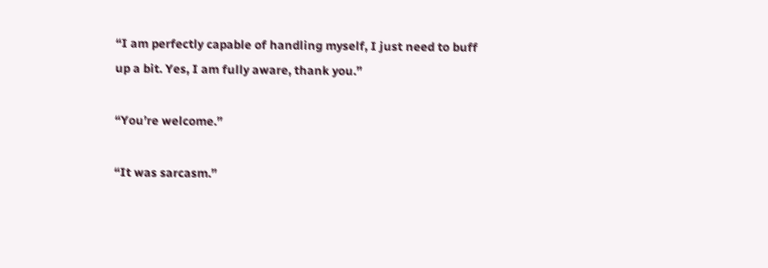“I am perfectly capable of handling myself, I just need to buff up a bit. Yes, I am fully aware, thank you.”

“You’re welcome.”

“It was sarcasm.”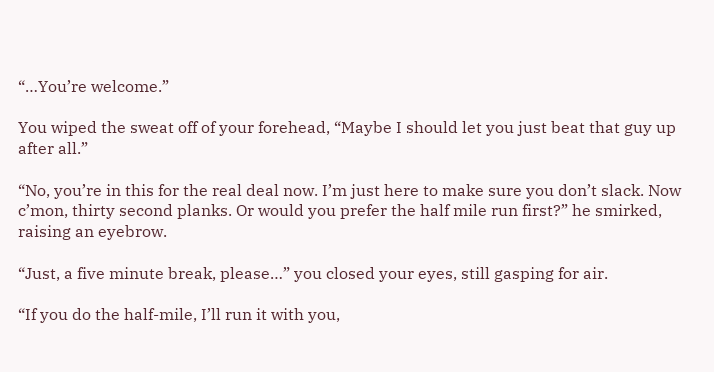“…You’re welcome.”

You wiped the sweat off of your forehead, “Maybe I should let you just beat that guy up after all.”

“No, you’re in this for the real deal now. I’m just here to make sure you don’t slack. Now c’mon, thirty second planks. Or would you prefer the half mile run first?” he smirked, raising an eyebrow.

“Just, a five minute break, please…” you closed your eyes, still gasping for air.

“If you do the half-mile, I’ll run it with you,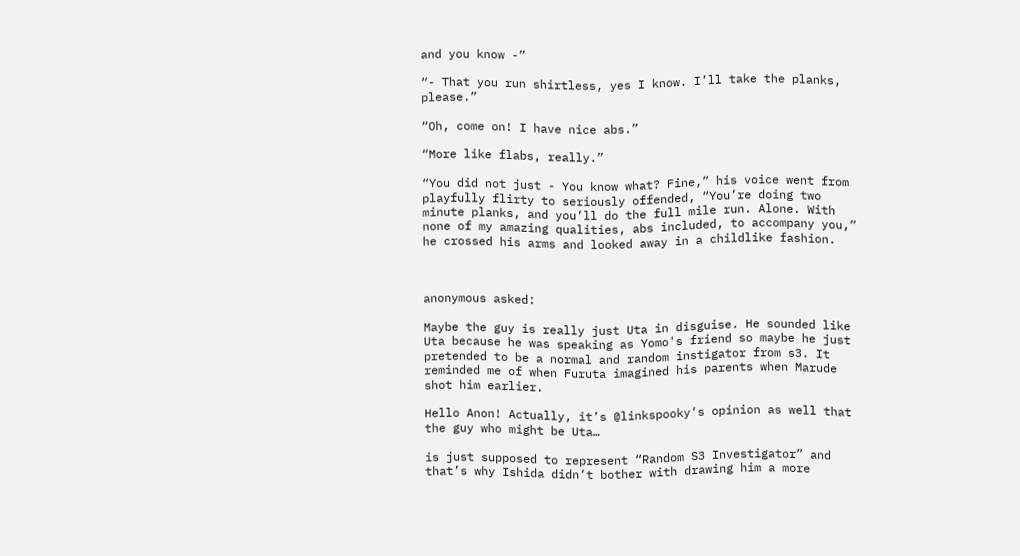and you know -”

“- That you run shirtless, yes I know. I’ll take the planks, please.”

“Oh, come on! I have nice abs.”

“More like flabs, really.”

“You did not just - You know what? Fine,” his voice went from playfully flirty to seriously offended, “You’re doing two minute planks, and you’ll do the full mile run. Alone. With none of my amazing qualities, abs included, to accompany you,” he crossed his arms and looked away in a childlike fashion.



anonymous asked:

Maybe the guy is really just Uta in disguise. He sounded like Uta because he was speaking as Yomo's friend so maybe he just pretended to be a normal and random instigator from s3. It reminded me of when Furuta imagined his parents when Marude shot him earlier.

Hello Anon! Actually, it’s @linkspooky‘s opinion as well that the guy who might be Uta…

is just supposed to represent “Random S3 Investigator” and that’s why Ishida didn’t bother with drawing him a more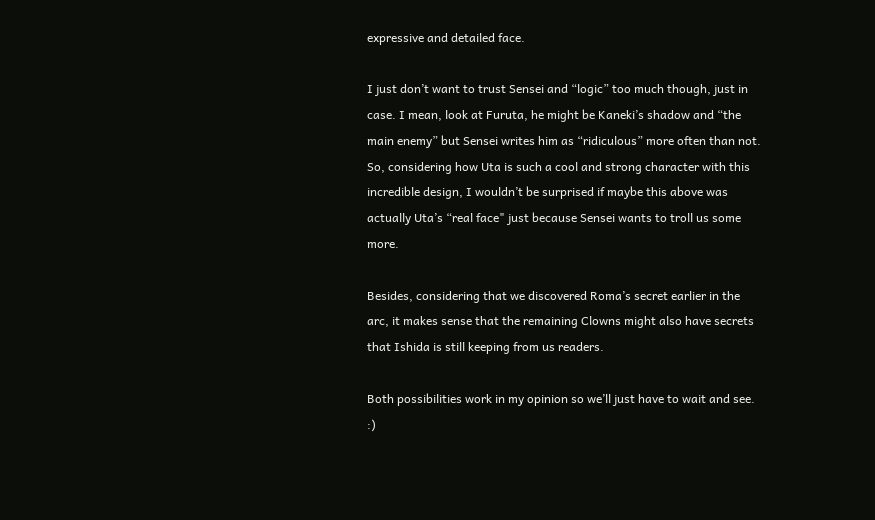expressive and detailed face.

I just don’t want to trust Sensei and “logic” too much though, just in case. I mean, look at Furuta, he might be Kaneki’s shadow and “the main enemy” but Sensei writes him as “ridiculous” more often than not.
So, considering how Uta is such a cool and strong character with this incredible design, I wouldn’t be surprised if maybe this above was actually Uta’s “real face" just because Sensei wants to troll us some more.

Besides, considering that we discovered Roma’s secret earlier in the arc, it makes sense that the remaining Clowns might also have secrets that Ishida is still keeping from us readers.

Both possibilities work in my opinion so we’ll just have to wait and see. :)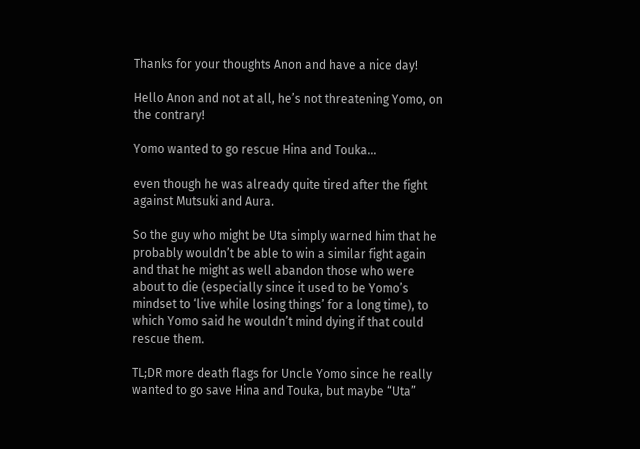Thanks for your thoughts Anon and have a nice day!

Hello Anon and not at all, he’s not threatening Yomo, on the contrary!

Yomo wanted to go rescue Hina and Touka…

even though he was already quite tired after the fight against Mutsuki and Aura.

So the guy who might be Uta simply warned him that he probably wouldn’t be able to win a similar fight again and that he might as well abandon those who were about to die (especially since it used to be Yomo’s mindset to ‘live while losing things’ for a long time), to which Yomo said he wouldn’t mind dying if that could rescue them.

TL;DR more death flags for Uncle Yomo since he really wanted to go save Hina and Touka, but maybe “Uta”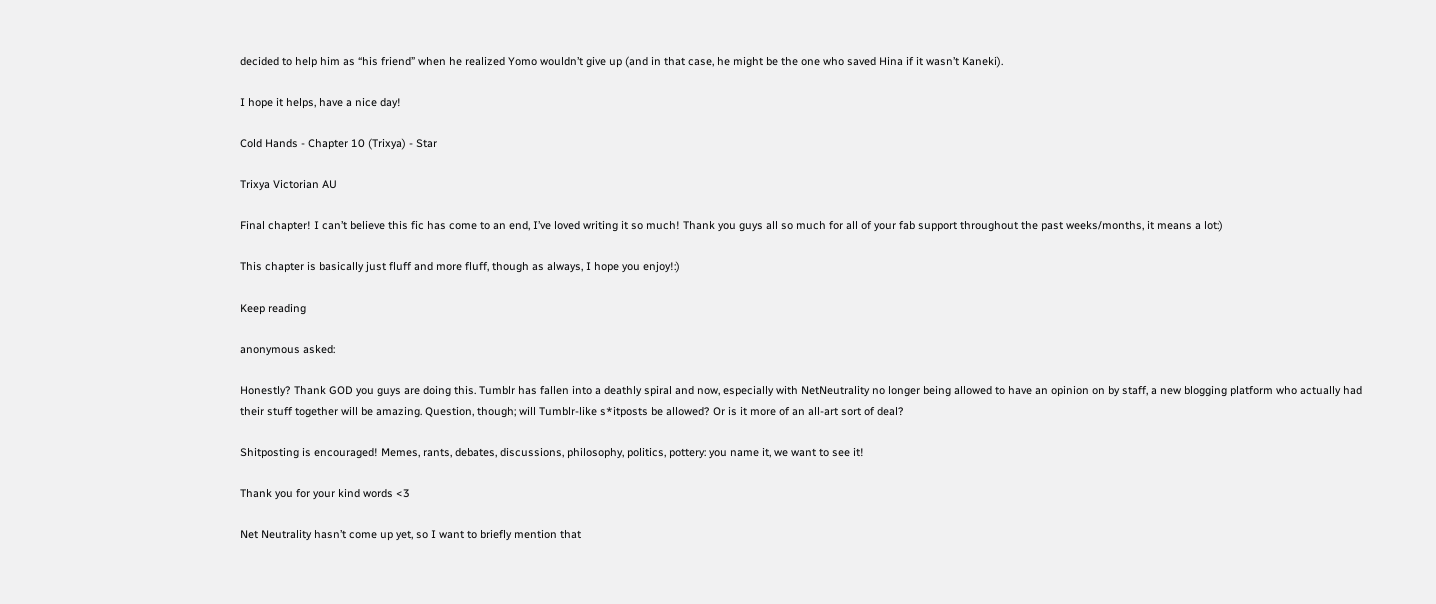decided to help him as “his friend” when he realized Yomo wouldn’t give up (and in that case, he might be the one who saved Hina if it wasn’t Kaneki).

I hope it helps, have a nice day!

Cold Hands - Chapter 10 (Trixya) - Star

Trixya Victorian AU

Final chapter! I can’t believe this fic has come to an end, I’ve loved writing it so much! Thank you guys all so much for all of your fab support throughout the past weeks/months, it means a lot:)

This chapter is basically just fluff and more fluff, though as always, I hope you enjoy!:)

Keep reading

anonymous asked:

Honestly? Thank GOD you guys are doing this. Tumblr has fallen into a deathly spiral and now, especially with NetNeutrality no longer being allowed to have an opinion on by staff, a new blogging platform who actually had their stuff together will be amazing. Question, though; will Tumblr-like s*itposts be allowed? Or is it more of an all-art sort of deal?

Shitposting is encouraged! Memes, rants, debates, discussions, philosophy, politics, pottery: you name it, we want to see it!

Thank you for your kind words <3

Net Neutrality hasn’t come up yet, so I want to briefly mention that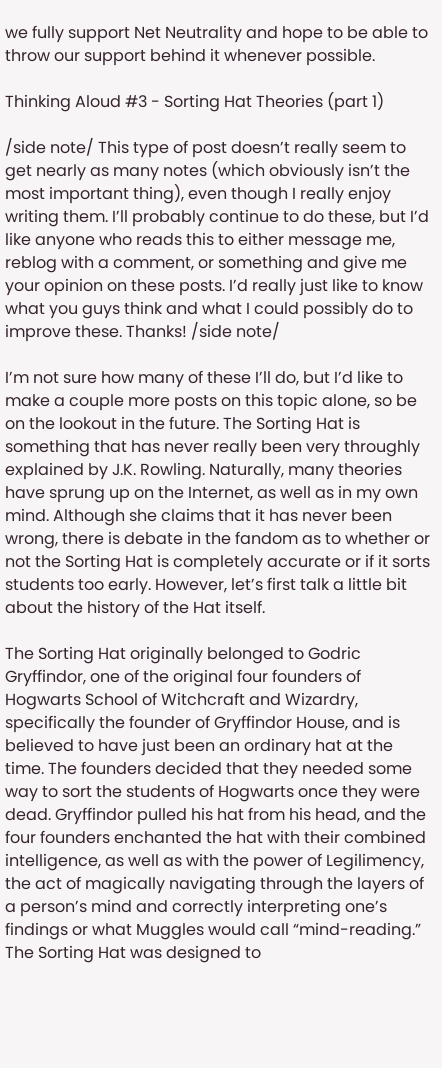we fully support Net Neutrality and hope to be able to throw our support behind it whenever possible.

Thinking Aloud #3 - Sorting Hat Theories (part 1)

/side note/ This type of post doesn’t really seem to get nearly as many notes (which obviously isn’t the most important thing), even though I really enjoy writing them. I’ll probably continue to do these, but I’d like anyone who reads this to either message me, reblog with a comment, or something and give me your opinion on these posts. I’d really just like to know what you guys think and what I could possibly do to improve these. Thanks! /side note/

I’m not sure how many of these I’ll do, but I’d like to make a couple more posts on this topic alone, so be on the lookout in the future. The Sorting Hat is something that has never really been very throughly explained by J.K. Rowling. Naturally, many theories have sprung up on the Internet, as well as in my own mind. Although she claims that it has never been wrong, there is debate in the fandom as to whether or not the Sorting Hat is completely accurate or if it sorts students too early. However, let’s first talk a little bit about the history of the Hat itself.

The Sorting Hat originally belonged to Godric Gryffindor, one of the original four founders of Hogwarts School of Witchcraft and Wizardry, specifically the founder of Gryffindor House, and is believed to have just been an ordinary hat at the time. The founders decided that they needed some way to sort the students of Hogwarts once they were dead. Gryffindor pulled his hat from his head, and the four founders enchanted the hat with their combined intelligence, as well as with the power of Legilimency, the act of magically navigating through the layers of a person’s mind and correctly interpreting one’s findings or what Muggles would call “mind-reading.” The Sorting Hat was designed to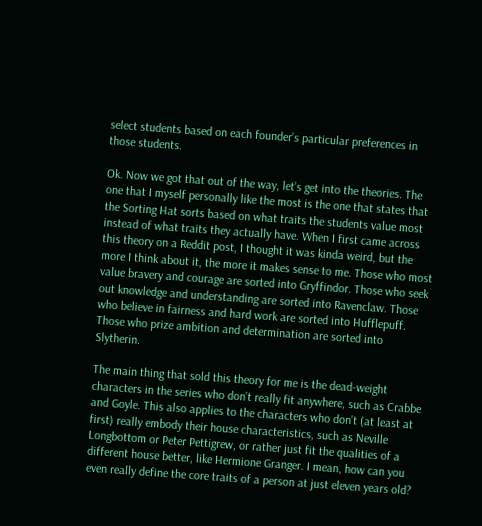select students based on each founder’s particular preferences in those students.

Ok. Now we got that out of the way, let’s get into the theories. The one that I myself personally like the most is the one that states that the Sorting Hat sorts based on what traits the students value most instead of what traits they actually have. When I first came across this theory on a Reddit post, I thought it was kinda weird, but the more I think about it, the more it makes sense to me. Those who most value bravery and courage are sorted into Gryffindor. Those who seek out knowledge and understanding are sorted into Ravenclaw. Those who believe in fairness and hard work are sorted into Hufflepuff. Those who prize ambition and determination are sorted into Slytherin.

The main thing that sold this theory for me is the dead-weight characters in the series who don’t really fit anywhere, such as Crabbe and Goyle. This also applies to the characters who don’t (at least at first) really embody their house characteristics, such as Neville Longbottom or Peter Pettigrew, or rather just fit the qualities of a different house better, like Hermione Granger. I mean, how can you even really define the core traits of a person at just eleven years old?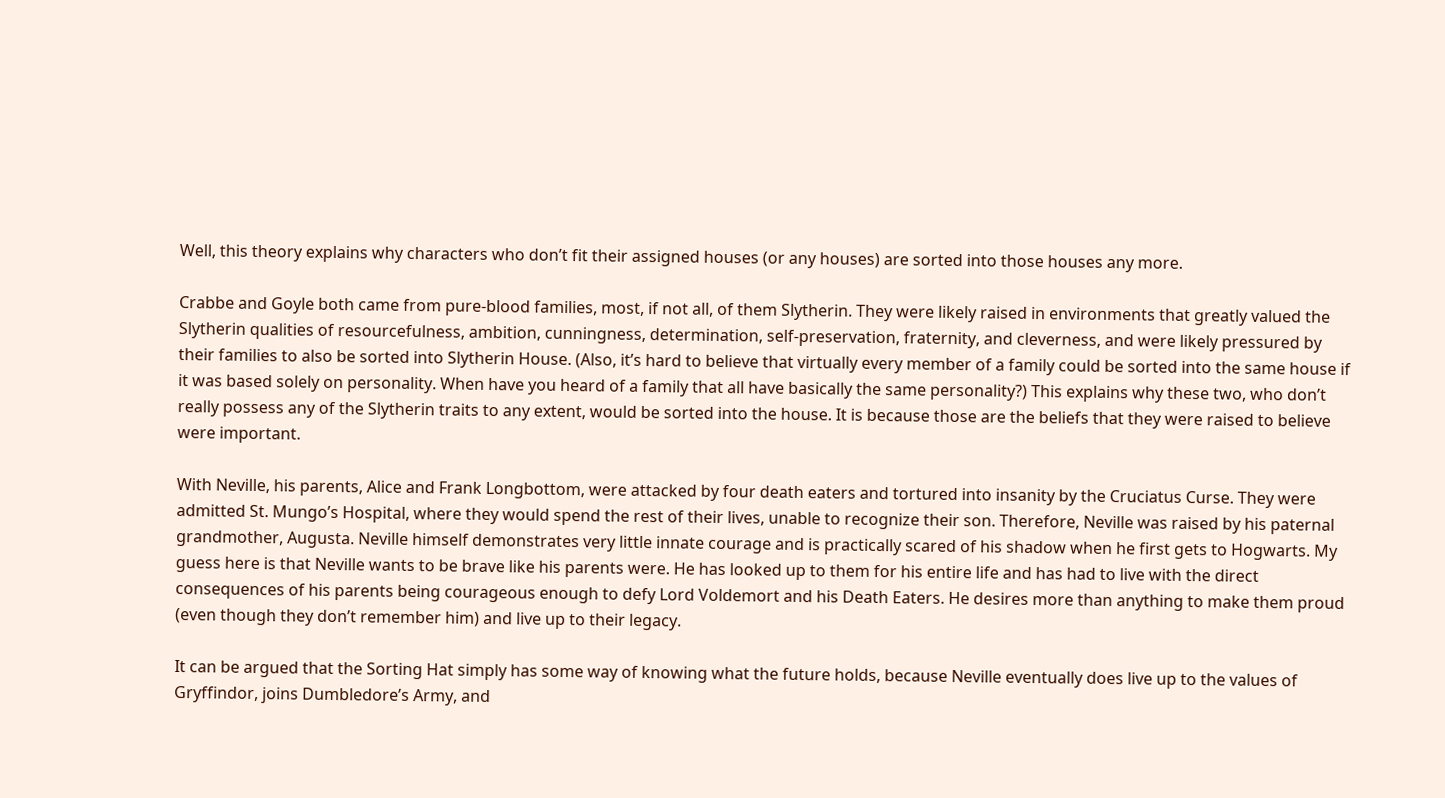Well, this theory explains why characters who don’t fit their assigned houses (or any houses) are sorted into those houses any more.

Crabbe and Goyle both came from pure-blood families, most, if not all, of them Slytherin. They were likely raised in environments that greatly valued the Slytherin qualities of resourcefulness, ambition, cunningness, determination, self-preservation, fraternity, and cleverness, and were likely pressured by their families to also be sorted into Slytherin House. (Also, it’s hard to believe that virtually every member of a family could be sorted into the same house if it was based solely on personality. When have you heard of a family that all have basically the same personality?) This explains why these two, who don’t really possess any of the Slytherin traits to any extent, would be sorted into the house. It is because those are the beliefs that they were raised to believe were important.

With Neville, his parents, Alice and Frank Longbottom, were attacked by four death eaters and tortured into insanity by the Cruciatus Curse. They were admitted St. Mungo’s Hospital, where they would spend the rest of their lives, unable to recognize their son. Therefore, Neville was raised by his paternal grandmother, Augusta. Neville himself demonstrates very little innate courage and is practically scared of his shadow when he first gets to Hogwarts. My guess here is that Neville wants to be brave like his parents were. He has looked up to them for his entire life and has had to live with the direct consequences of his parents being courageous enough to defy Lord Voldemort and his Death Eaters. He desires more than anything to make them proud (even though they don’t remember him) and live up to their legacy.

It can be argued that the Sorting Hat simply has some way of knowing what the future holds, because Neville eventually does live up to the values of Gryffindor, joins Dumbledore’s Army, and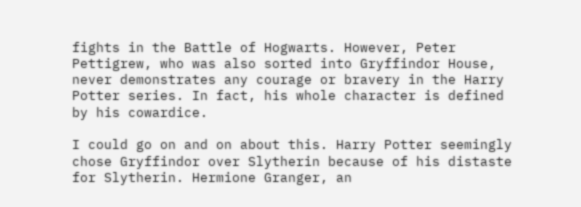fights in the Battle of Hogwarts. However, Peter Pettigrew, who was also sorted into Gryffindor House, never demonstrates any courage or bravery in the Harry Potter series. In fact, his whole character is defined by his cowardice.

I could go on and on about this. Harry Potter seemingly chose Gryffindor over Slytherin because of his distaste for Slytherin. Hermione Granger, an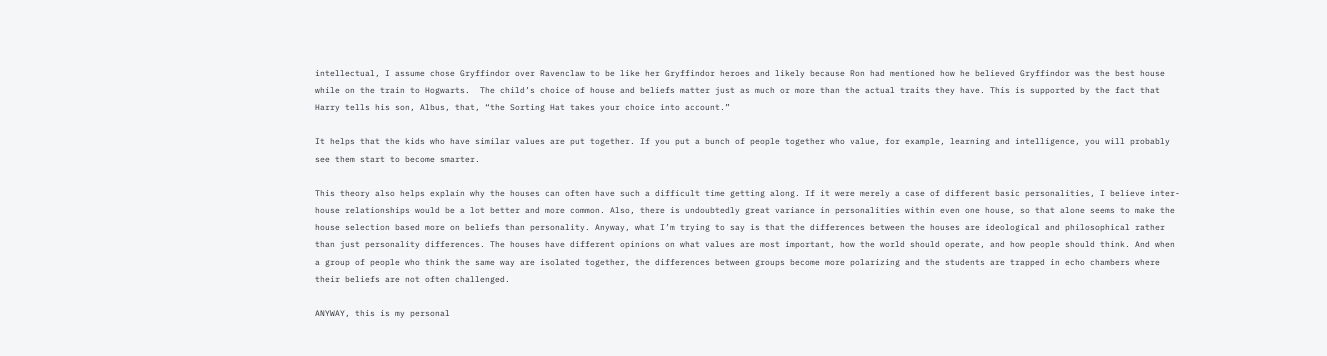intellectual, I assume chose Gryffindor over Ravenclaw to be like her Gryffindor heroes and likely because Ron had mentioned how he believed Gryffindor was the best house while on the train to Hogwarts.  The child’s choice of house and beliefs matter just as much or more than the actual traits they have. This is supported by the fact that Harry tells his son, Albus, that, “the Sorting Hat takes your choice into account.”

It helps that the kids who have similar values are put together. If you put a bunch of people together who value, for example, learning and intelligence, you will probably see them start to become smarter.

This theory also helps explain why the houses can often have such a difficult time getting along. If it were merely a case of different basic personalities, I believe inter-house relationships would be a lot better and more common. Also, there is undoubtedly great variance in personalities within even one house, so that alone seems to make the house selection based more on beliefs than personality. Anyway, what I’m trying to say is that the differences between the houses are ideological and philosophical rather than just personality differences. The houses have different opinions on what values are most important, how the world should operate, and how people should think. And when a group of people who think the same way are isolated together, the differences between groups become more polarizing and the students are trapped in echo chambers where their beliefs are not often challenged.

ANYWAY, this is my personal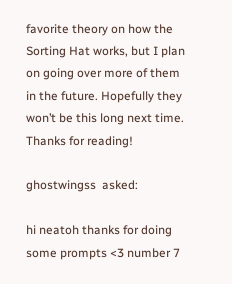favorite theory on how the Sorting Hat works, but I plan on going over more of them in the future. Hopefully they won’t be this long next time. Thanks for reading!

ghostwingss  asked:

hi neatoh thanks for doing some prompts <3 number 7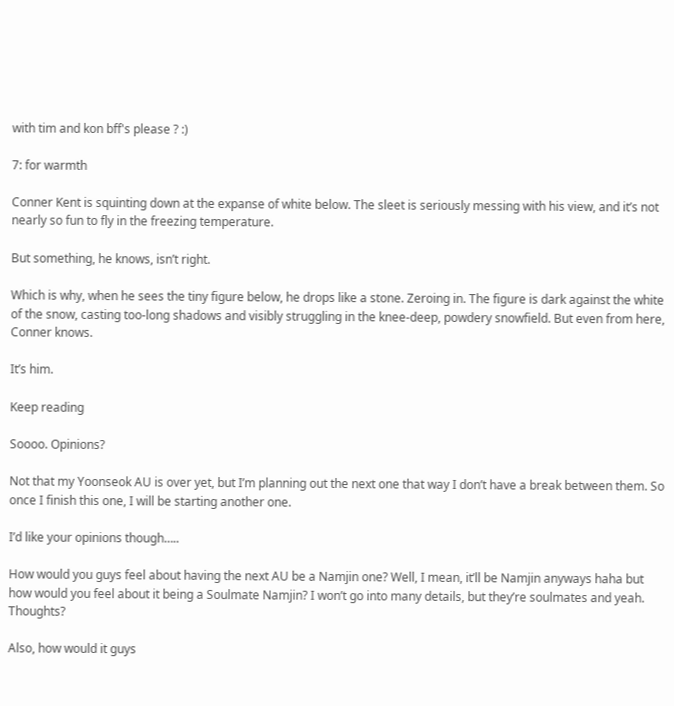with tim and kon bff's please ? :)

7: for warmth

Conner Kent is squinting down at the expanse of white below. The sleet is seriously messing with his view, and it’s not nearly so fun to fly in the freezing temperature.

But something, he knows, isn’t right.

Which is why, when he sees the tiny figure below, he drops like a stone. Zeroing in. The figure is dark against the white of the snow, casting too-long shadows and visibly struggling in the knee-deep, powdery snowfield. But even from here, Conner knows.

It’s him.

Keep reading

Soooo. Opinions?

Not that my Yoonseok AU is over yet, but I’m planning out the next one that way I don’t have a break between them. So once I finish this one, I will be starting another one.

I’d like your opinions though…..

How would you guys feel about having the next AU be a Namjin one? Well, I mean, it’ll be Namjin anyways haha but how would you feel about it being a Soulmate Namjin? I won’t go into many details, but they’re soulmates and yeah. Thoughts?

Also, how would it guys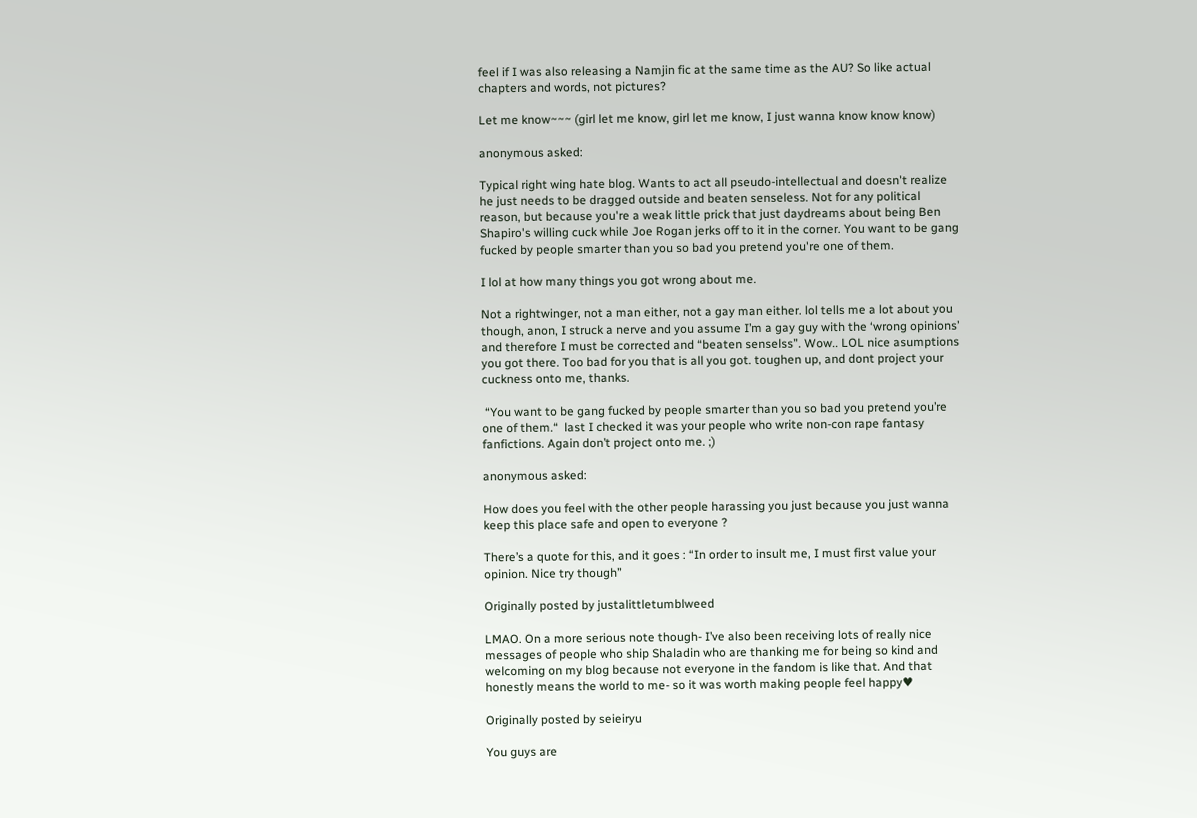feel if I was also releasing a Namjin fic at the same time as the AU? So like actual chapters and words, not pictures?

Let me know~~~ (girl let me know, girl let me know, I just wanna know know know)

anonymous asked:

Typical right wing hate blog. Wants to act all pseudo-intellectual and doesn't realize he just needs to be dragged outside and beaten senseless. Not for any political reason, but because you're a weak little prick that just daydreams about being Ben Shapiro's willing cuck while Joe Rogan jerks off to it in the corner. You want to be gang fucked by people smarter than you so bad you pretend you're one of them.

I lol at how many things you got wrong about me.

Not a rightwinger, not a man either, not a gay man either. lol tells me a lot about you though, anon, I struck a nerve and you assume I’m a gay guy with the ‘wrong opinions’ and therefore I must be corrected and “beaten senselss”. Wow.. LOL nice asumptions you got there. Too bad for you that is all you got. toughen up, and dont project your cuckness onto me, thanks.

 “You want to be gang fucked by people smarter than you so bad you pretend you’re one of them.“  last I checked it was your people who write non-con rape fantasy fanfictions. Again don’t project onto me. ;)

anonymous asked:

How does you feel with the other people harassing you just because you just wanna keep this place safe and open to everyone ?

There’s a quote for this, and it goes : “In order to insult me, I must first value your opinion. Nice try though”

Originally posted by justalittletumblweed

LMAO. On a more serious note though- I’ve also been receiving lots of really nice messages of people who ship Shaladin who are thanking me for being so kind and welcoming on my blog because not everyone in the fandom is like that. And that honestly means the world to me- so it was worth making people feel happy♥

Originally posted by seieiryu

You guys are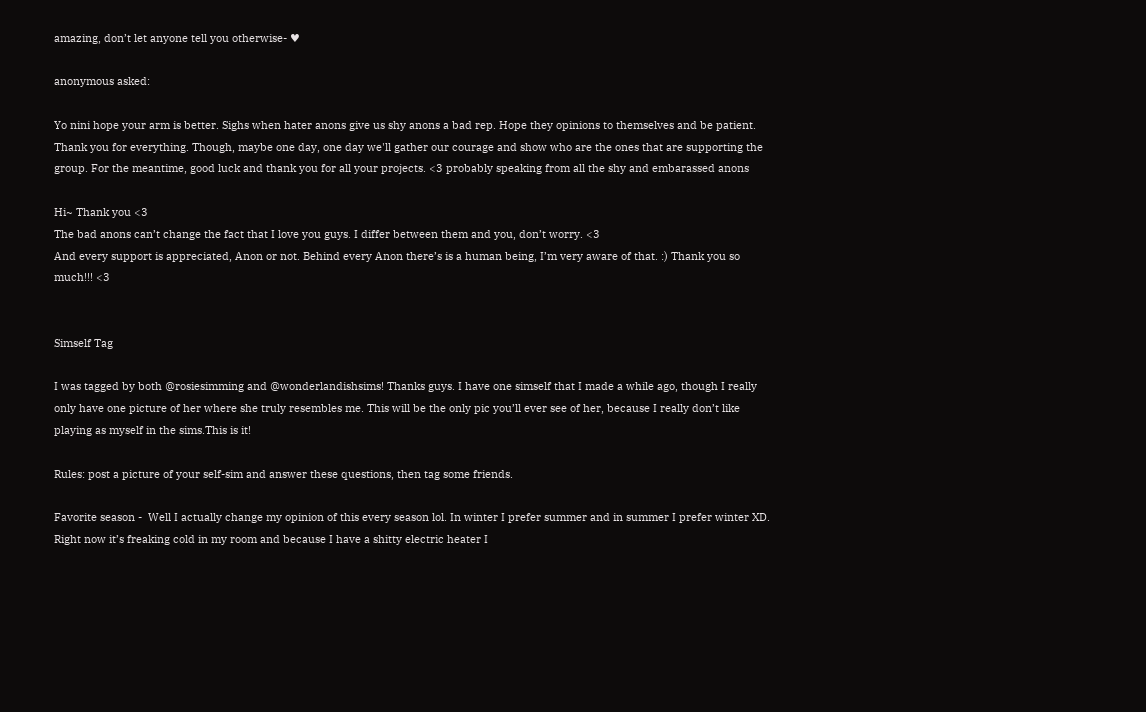amazing, don’t let anyone tell you otherwise- ♥

anonymous asked:

Yo nini hope your arm is better. Sighs when hater anons give us shy anons a bad rep. Hope they opinions to themselves and be patient. Thank you for everything. Though, maybe one day, one day we'll gather our courage and show who are the ones that are supporting the group. For the meantime, good luck and thank you for all your projects. <3 probably speaking from all the shy and embarassed anons

Hi~ Thank you <3
The bad anons can’t change the fact that I love you guys. I differ between them and you, don’t worry. <3
And every support is appreciated, Anon or not. Behind every Anon there’s is a human being, I’m very aware of that. :) Thank you so much!!! <3


Simself Tag

I was tagged by both @rosiesimming and @wonderlandishsims! Thanks guys. I have one simself that I made a while ago, though I really only have one picture of her where she truly resembles me. This will be the only pic you’ll ever see of her, because I really don’t like playing as myself in the sims.This is it!

Rules: post a picture of your self-sim and answer these questions, then tag some friends.

Favorite season -  Well I actually change my opinion of this every season lol. In winter I prefer summer and in summer I prefer winter XD. Right now it’s freaking cold in my room and because I have a shitty electric heater I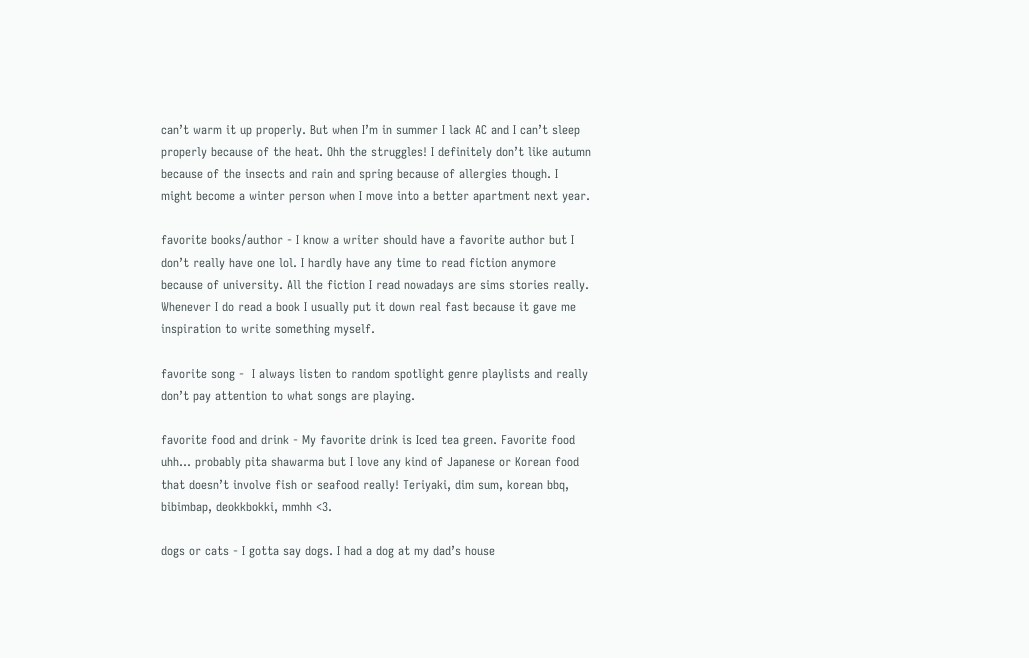can’t warm it up properly. But when I’m in summer I lack AC and I can’t sleep properly because of the heat. Ohh the struggles! I definitely don’t like autumn because of the insects and rain and spring because of allergies though. I might become a winter person when I move into a better apartment next year.

favorite books/author - I know a writer should have a favorite author but I don’t really have one lol. I hardly have any time to read fiction anymore because of university. All the fiction I read nowadays are sims stories really. Whenever I do read a book I usually put it down real fast because it gave me inspiration to write something myself.

favorite song -  I always listen to random spotlight genre playlists and really don’t pay attention to what songs are playing.

favorite food and drink - My favorite drink is Iced tea green. Favorite food uhh… probably pita shawarma but I love any kind of Japanese or Korean food that doesn’t involve fish or seafood really! Teriyaki, dim sum, korean bbq, bibimbap, deokkbokki, mmhh <3.

dogs or cats - I gotta say dogs. I had a dog at my dad’s house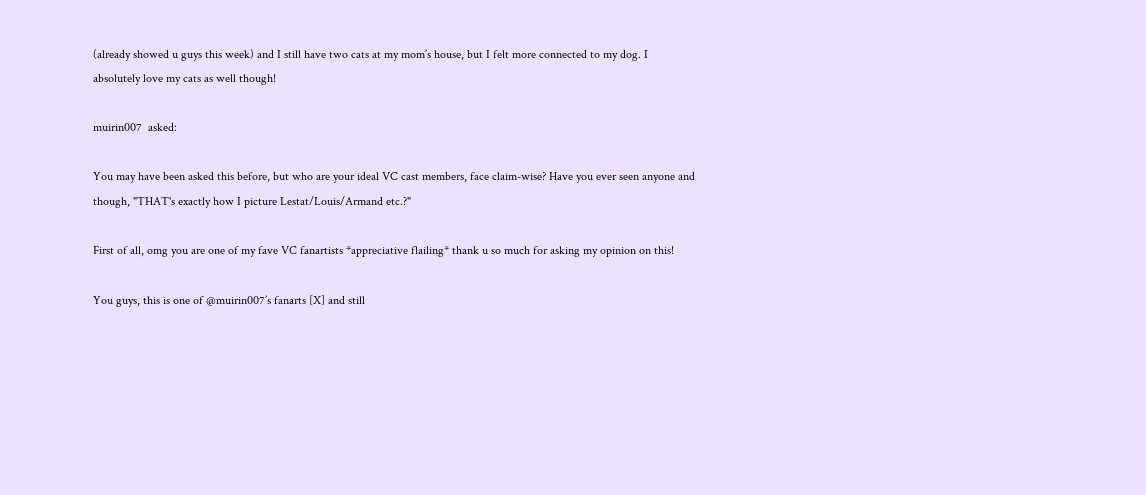(already showed u guys this week) and I still have two cats at my mom’s house, but I felt more connected to my dog. I absolutely love my cats as well though!

muirin007  asked:

You may have been asked this before, but who are your ideal VC cast members, face claim-wise? Have you ever seen anyone and though, "THAT's exactly how I picture Lestat/Louis/Armand etc.?"

First of all, omg you are one of my fave VC fanartists *appreciative flailing* thank u so much for asking my opinion on this!

You guys, this is one of @muirin007’s fanarts [X] and still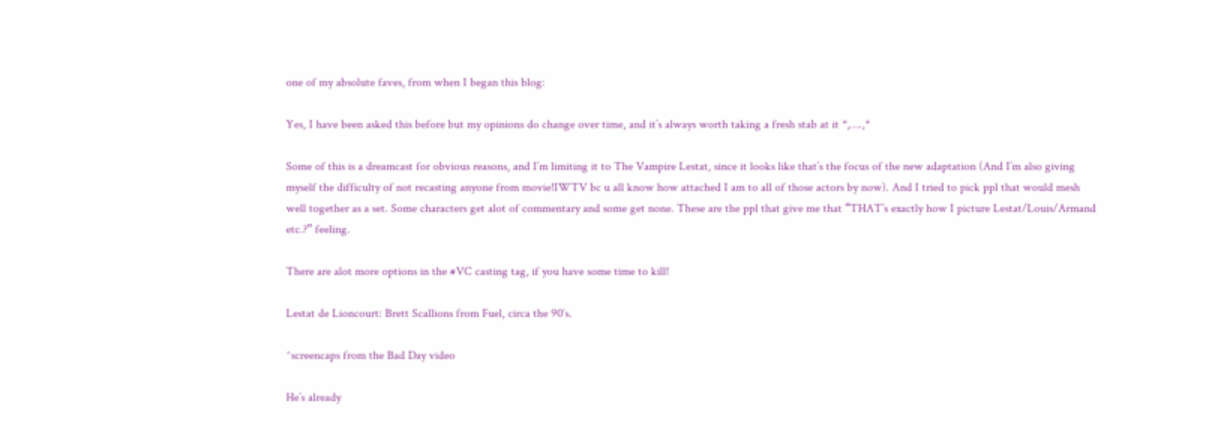one of my absolute faves, from when I began this blog:

Yes, I have been asked this before but my opinions do change over time, and it’s always worth taking a fresh stab at it *,….,*

Some of this is a dreamcast for obvious reasons, and I’m limiting it to The Vampire Lestat, since it looks like that’s the focus of the new adaptation (And I’m also giving myself the difficulty of not recasting anyone from movie!IWTV bc u all know how attached I am to all of those actors by now). And I tried to pick ppl that would mesh well together as a set. Some characters get alot of commentary and some get none. These are the ppl that give me that “THAT’s exactly how I picture Lestat/Louis/Armand etc.?” feeling.

There are alot more options in the #VC casting tag, if you have some time to kill!

Lestat de Lioncourt: Brett Scallions from Fuel, circa the 90′s.

^screencaps from the Bad Day video

He’s already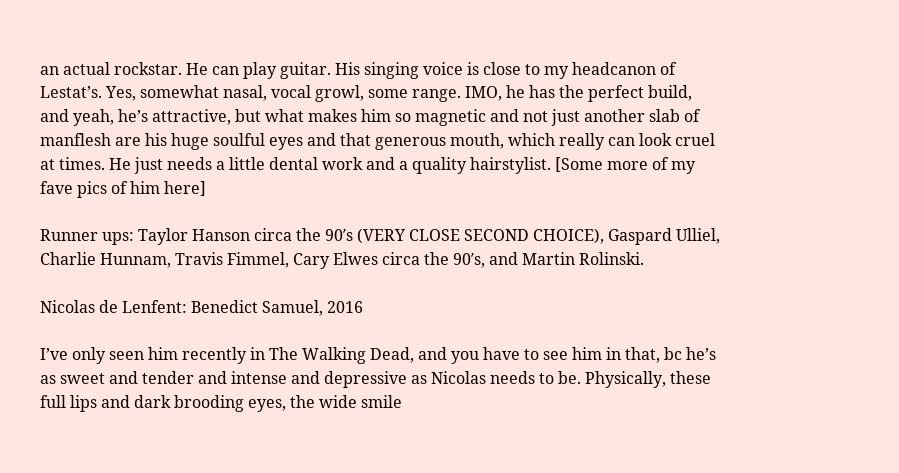an actual rockstar. He can play guitar. His singing voice is close to my headcanon of Lestat’s. Yes, somewhat nasal, vocal growl, some range. IMO, he has the perfect build, and yeah, he’s attractive, but what makes him so magnetic and not just another slab of manflesh are his huge soulful eyes and that generous mouth, which really can look cruel at times. He just needs a little dental work and a quality hairstylist. [Some more of my fave pics of him here]

Runner ups: Taylor Hanson circa the 90′s (VERY CLOSE SECOND CHOICE), Gaspard Ulliel, Charlie Hunnam, Travis Fimmel, Cary Elwes circa the 90′s, and Martin Rolinski.

Nicolas de Lenfent: Benedict Samuel, 2016

I’ve only seen him recently in The Walking Dead, and you have to see him in that, bc he’s as sweet and tender and intense and depressive as Nicolas needs to be. Physically, these full lips and dark brooding eyes, the wide smile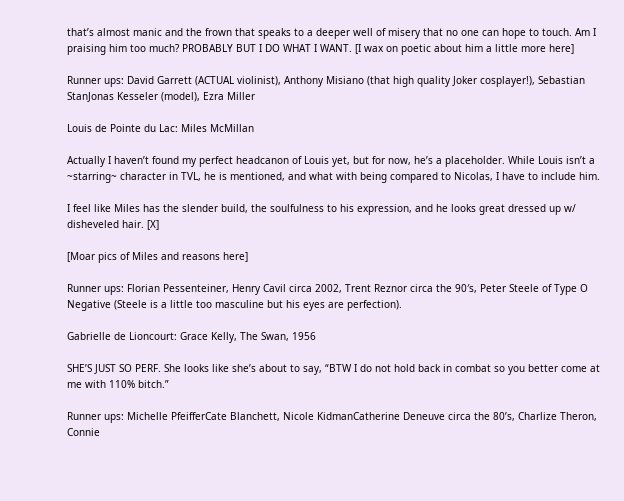that’s almost manic and the frown that speaks to a deeper well of misery that no one can hope to touch. Am I praising him too much? PROBABLY BUT I DO WHAT I WANT. [I wax on poetic about him a little more here]

Runner ups: David Garrett (ACTUAL violinist), Anthony Misiano (that high quality Joker cosplayer!), Sebastian StanJonas Kesseler (model), Ezra Miller

Louis de Pointe du Lac: Miles McMillan

Actually I haven’t found my perfect headcanon of Louis yet, but for now, he’s a placeholder. While Louis isn’t a ~starring~ character in TVL, he is mentioned, and what with being compared to Nicolas, I have to include him.

I feel like Miles has the slender build, the soulfulness to his expression, and he looks great dressed up w/ disheveled hair. [X]

[Moar pics of Miles and reasons here]

Runner ups: Florian Pessenteiner, Henry Cavil circa 2002, Trent Reznor circa the 90′s, Peter Steele of Type O Negative (Steele is a little too masculine but his eyes are perfection).

Gabrielle de Lioncourt: Grace Kelly, The Swan, 1956

SHE’S JUST SO PERF. She looks like she’s about to say, “BTW I do not hold back in combat so you better come at me with 110% bitch.”

Runner ups: Michelle PfeifferCate Blanchett, Nicole KidmanCatherine Deneuve circa the 80’s, Charlize Theron, Connie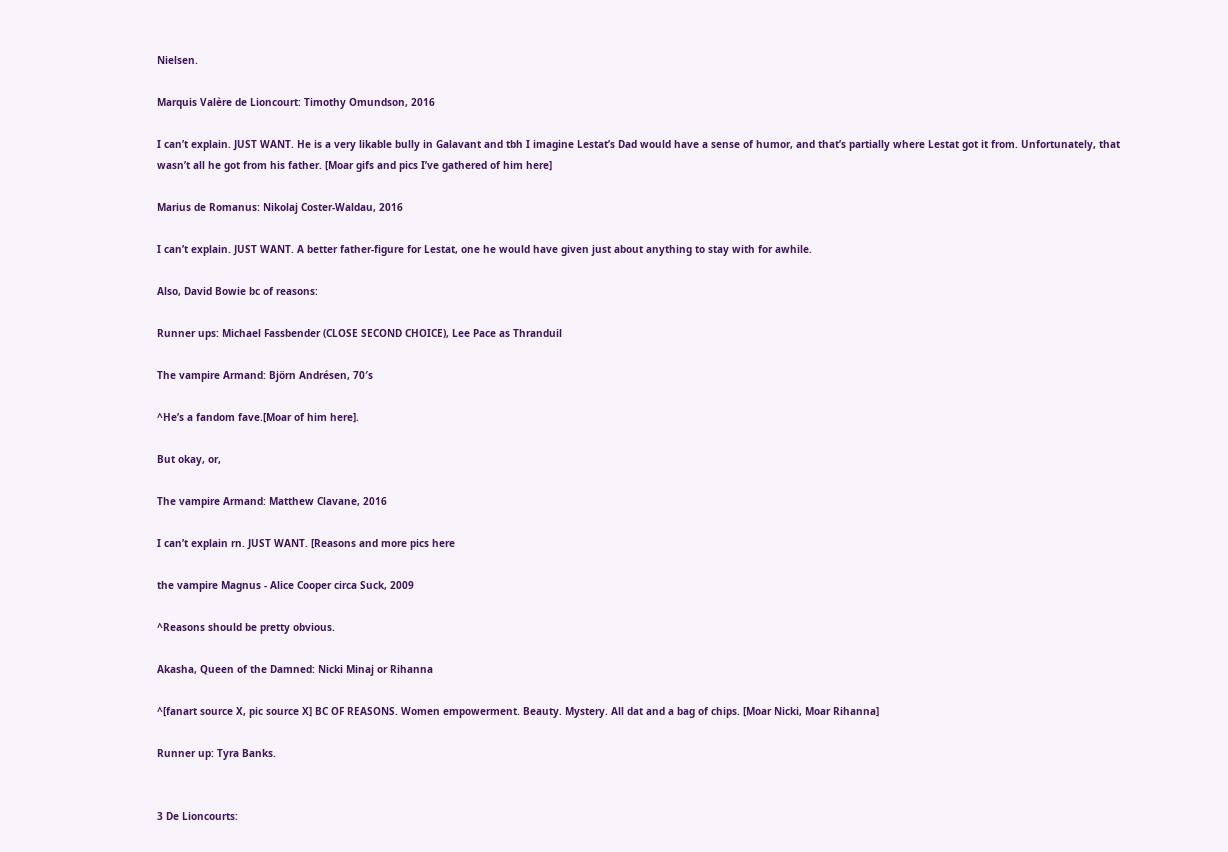Nielsen.

Marquis Valère de Lioncourt: Timothy Omundson, 2016

I can’t explain. JUST WANT. He is a very likable bully in Galavant and tbh I imagine Lestat’s Dad would have a sense of humor, and that’s partially where Lestat got it from. Unfortunately, that wasn’t all he got from his father. [Moar gifs and pics I’ve gathered of him here]

Marius de Romanus: Nikolaj Coster-Waldau, 2016

I can’t explain. JUST WANT. A better father-figure for Lestat, one he would have given just about anything to stay with for awhile.

Also, David Bowie bc of reasons:

Runner ups: Michael Fassbender (CLOSE SECOND CHOICE), Lee Pace as Thranduil

The vampire Armand: Björn Andrésen, 70′s

^He’s a fandom fave.[Moar of him here].

But okay, or,

The vampire Armand: Matthew Clavane, 2016

I can’t explain rn. JUST WANT. [Reasons and more pics here

the vampire Magnus - Alice Cooper circa Suck, 2009

^Reasons should be pretty obvious.

Akasha, Queen of the Damned: Nicki Minaj or Rihanna

^[fanart source X, pic source X] BC OF REASONS. Women empowerment. Beauty. Mystery. All dat and a bag of chips. [Moar Nicki, Moar Rihanna]

Runner up: Tyra Banks.


3 De Lioncourts: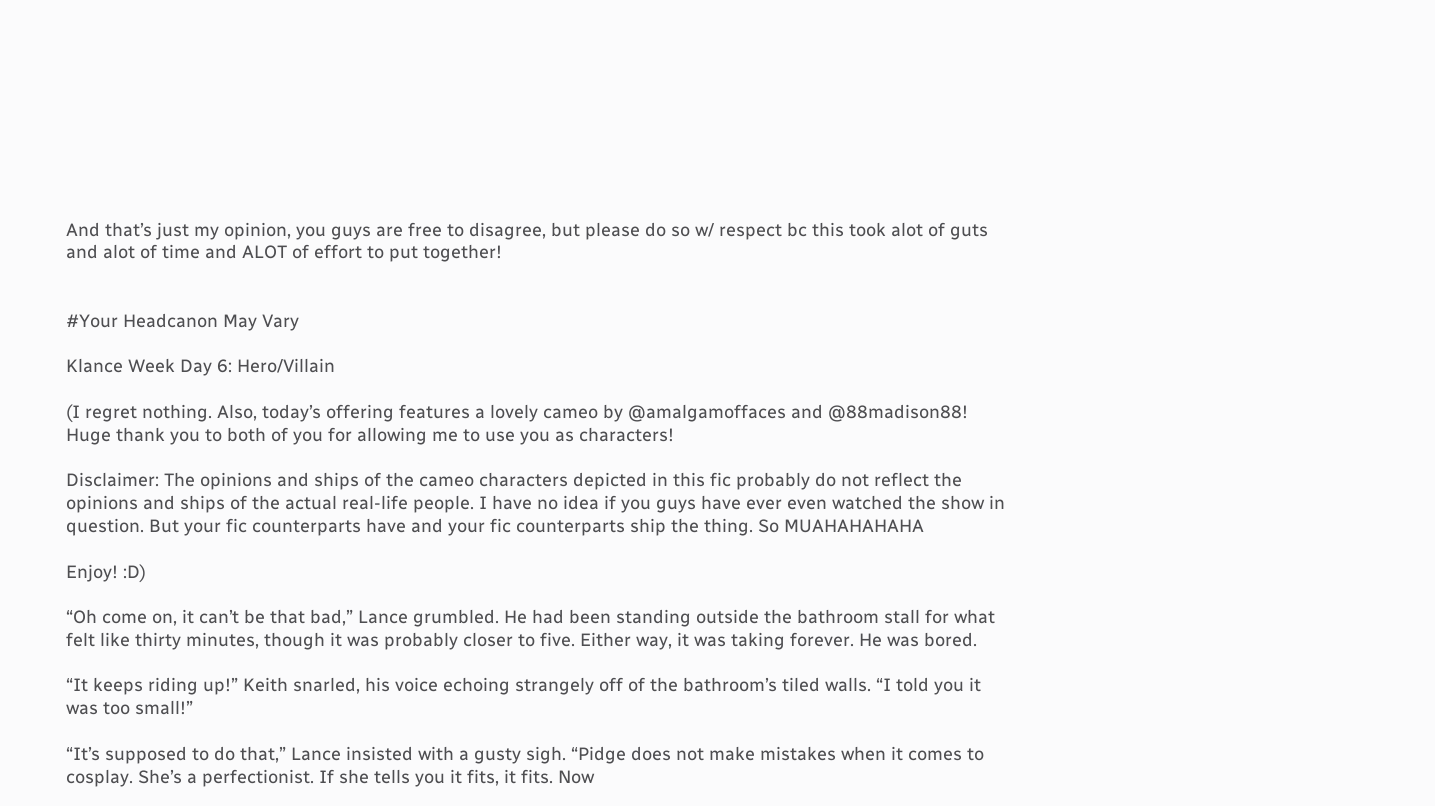And that’s just my opinion, you guys are free to disagree, but please do so w/ respect bc this took alot of guts and alot of time and ALOT of effort to put together!


#Your Headcanon May Vary

Klance Week Day 6: Hero/Villain

(I regret nothing. Also, today’s offering features a lovely cameo by @amalgamoffaces and @88madison88! Huge thank you to both of you for allowing me to use you as characters!

Disclaimer: The opinions and ships of the cameo characters depicted in this fic probably do not reflect the opinions and ships of the actual real-life people. I have no idea if you guys have ever even watched the show in question. But your fic counterparts have and your fic counterparts ship the thing. So MUAHAHAHAHA

Enjoy! :D)

“Oh come on, it can’t be that bad,” Lance grumbled. He had been standing outside the bathroom stall for what felt like thirty minutes, though it was probably closer to five. Either way, it was taking forever. He was bored.

“It keeps riding up!” Keith snarled, his voice echoing strangely off of the bathroom’s tiled walls. “I told you it was too small!”

“It’s supposed to do that,” Lance insisted with a gusty sigh. “Pidge does not make mistakes when it comes to cosplay. She’s a perfectionist. If she tells you it fits, it fits. Now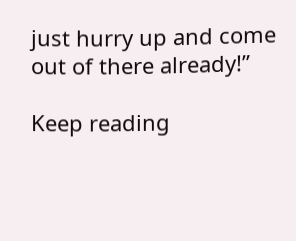just hurry up and come out of there already!”

Keep reading